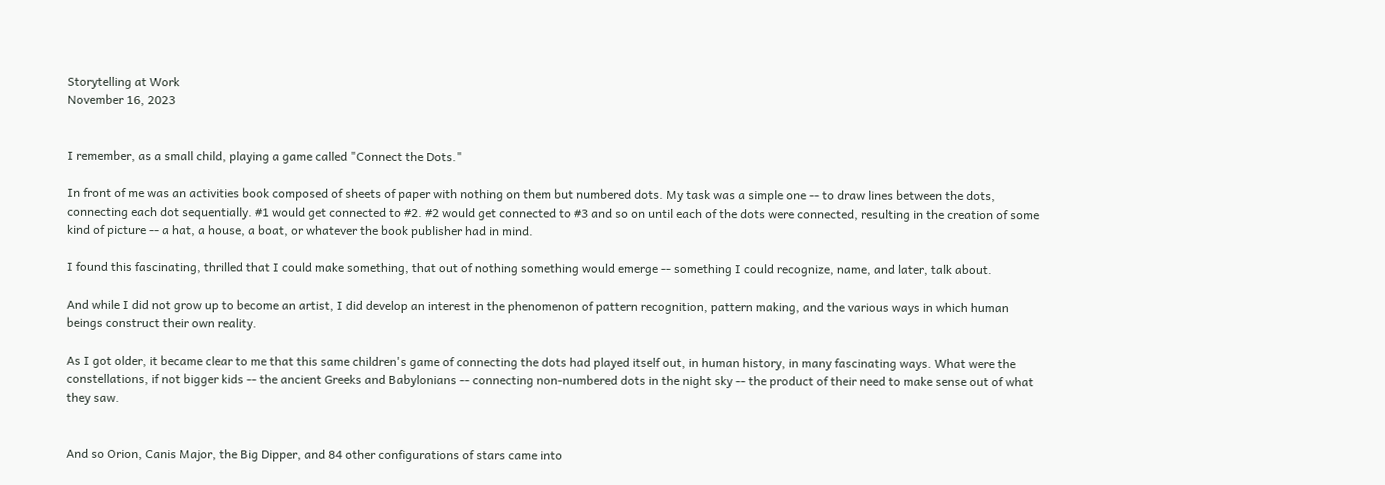Storytelling at Work
November 16, 2023


I remember, as a small child, playing a game called "Connect the Dots."

In front of me was an activities book composed of sheets of paper with nothing on them but numbered dots. My task was a simple one -- to draw lines between the dots, connecting each dot sequentially. #1 would get connected to #2. #2 would get connected to #3 and so on until each of the dots were connected, resulting in the creation of some kind of picture -- a hat, a house, a boat, or whatever the book publisher had in mind.

I found this fascinating, thrilled that I could make something, that out of nothing something would emerge -- something I could recognize, name, and later, talk about.

And while I did not grow up to become an artist, I did develop an interest in the phenomenon of pattern recognition, pattern making, and the various ways in which human beings construct their own reality.

As I got older, it became clear to me that this same children's game of connecting the dots had played itself out, in human history, in many fascinating ways. What were the constellations, if not bigger kids -- the ancient Greeks and Babylonians -- connecting non-numbered dots in the night sky -- the product of their need to make sense out of what they saw.


And so Orion, Canis Major, the Big Dipper, and 84 other configurations of stars came into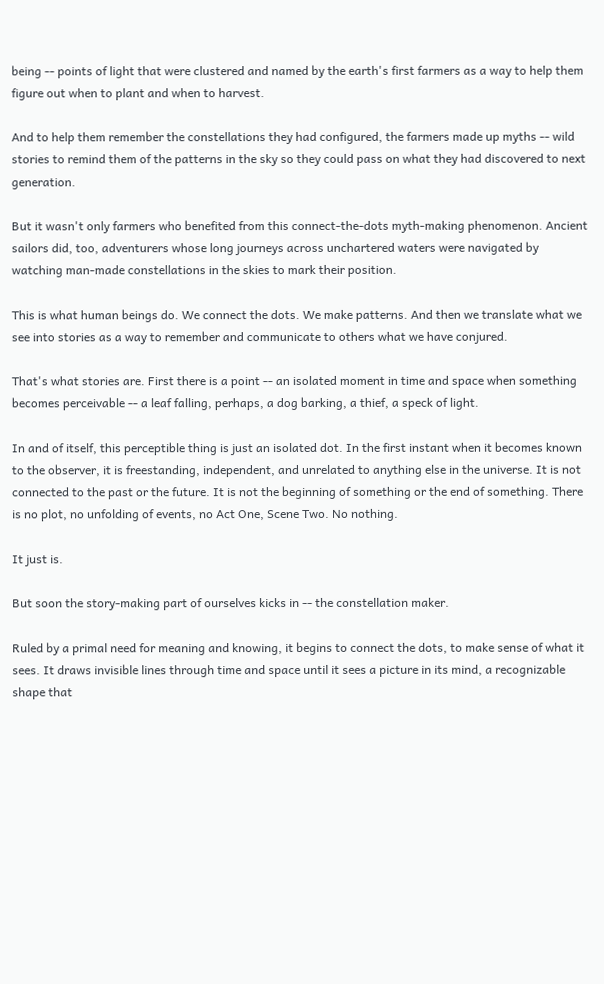being -- points of light that were clustered and named by the earth's first farmers as a way to help them figure out when to plant and when to harvest.

And to help them remember the constellations they had configured, the farmers made up myths -- wild stories to remind them of the patterns in the sky so they could pass on what they had discovered to next generation.

But it wasn't only farmers who benefited from this connect-the-dots myth-making phenomenon. Ancient sailors did, too, adventurers whose long journeys across unchartered waters were navigated by watching man-made constellations in the skies to mark their position.

This is what human beings do. We connect the dots. We make patterns. And then we translate what we see into stories as a way to remember and communicate to others what we have conjured.

That's what stories are. First there is a point -- an isolated moment in time and space when something becomes perceivable -- a leaf falling, perhaps, a dog barking, a thief, a speck of light.

In and of itself, this perceptible thing is just an isolated dot. In the first instant when it becomes known to the observer, it is freestanding, independent, and unrelated to anything else in the universe. It is not connected to the past or the future. It is not the beginning of something or the end of something. There is no plot, no unfolding of events, no Act One, Scene Two. No nothing.

It just is.

But soon the story-making part of ourselves kicks in -- the constellation maker.

Ruled by a primal need for meaning and knowing, it begins to connect the dots, to make sense of what it sees. It draws invisible lines through time and space until it sees a picture in its mind, a recognizable shape that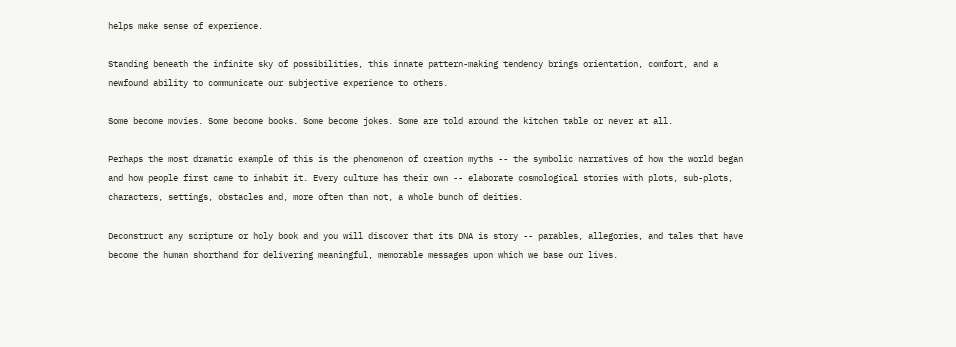helps make sense of experience.

Standing beneath the infinite sky of possibilities, this innate pattern-making tendency brings orientation, comfort, and a newfound ability to communicate our subjective experience to others.

Some become movies. Some become books. Some become jokes. Some are told around the kitchen table or never at all.

Perhaps the most dramatic example of this is the phenomenon of creation myths -- the symbolic narratives of how the world began and how people first came to inhabit it. Every culture has their own -- elaborate cosmological stories with plots, sub-plots, characters, settings, obstacles and, more often than not, a whole bunch of deities.

Deconstruct any scripture or holy book and you will discover that its DNA is story -- parables, allegories, and tales that have become the human shorthand for delivering meaningful, memorable messages upon which we base our lives.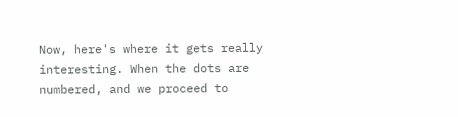Now, here's where it gets really interesting. When the dots are numbered, and we proceed to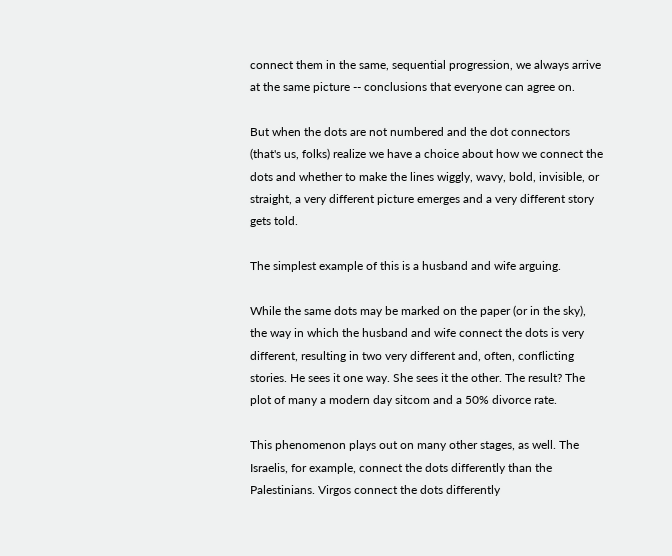connect them in the same, sequential progression, we always arrive at the same picture -- conclusions that everyone can agree on.

But when the dots are not numbered and the dot connectors (that's us, folks) realize we have a choice about how we connect the dots and whether to make the lines wiggly, wavy, bold, invisible, or straight, a very different picture emerges and a very different story gets told.

The simplest example of this is a husband and wife arguing.

While the same dots may be marked on the paper (or in the sky), the way in which the husband and wife connect the dots is very different, resulting in two very different and, often, conflicting stories. He sees it one way. She sees it the other. The result? The plot of many a modern day sitcom and a 50% divorce rate.

This phenomenon plays out on many other stages, as well. The Israelis, for example, connect the dots differently than the Palestinians. Virgos connect the dots differently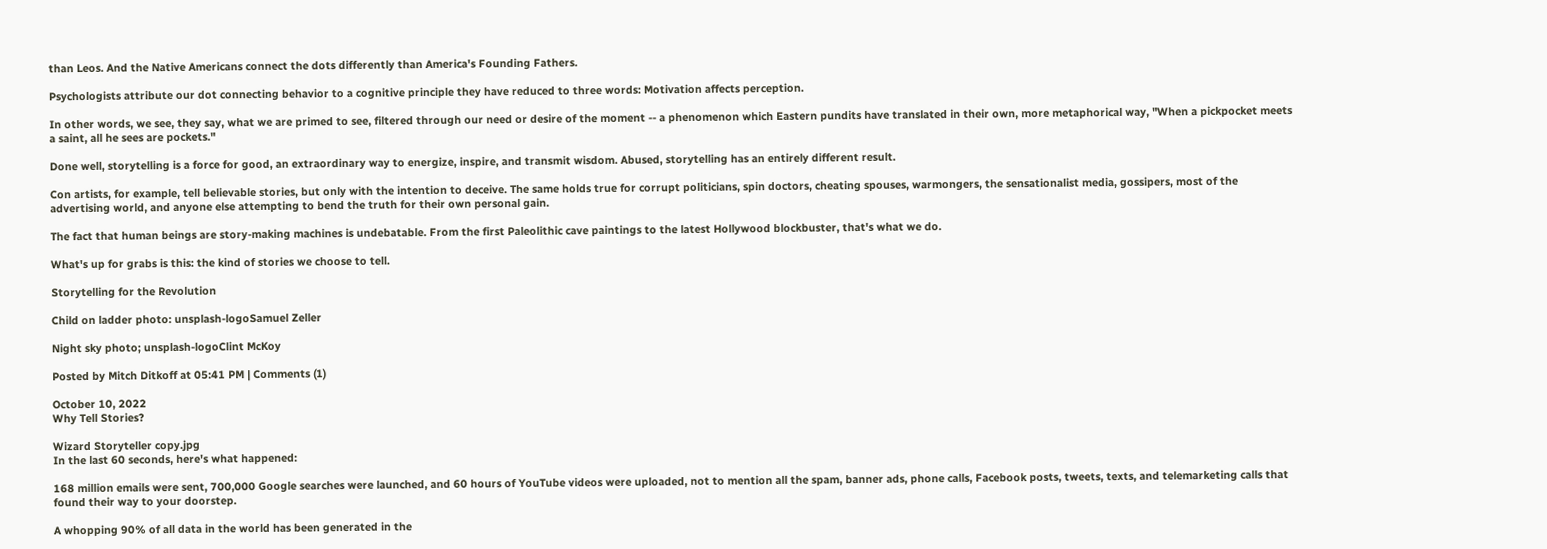than Leos. And the Native Americans connect the dots differently than America's Founding Fathers.

Psychologists attribute our dot connecting behavior to a cognitive principle they have reduced to three words: Motivation affects perception.

In other words, we see, they say, what we are primed to see, filtered through our need or desire of the moment -- a phenomenon which Eastern pundits have translated in their own, more metaphorical way, "When a pickpocket meets a saint, all he sees are pockets."

Done well, storytelling is a force for good, an extraordinary way to energize, inspire, and transmit wisdom. Abused, storytelling has an entirely different result.

Con artists, for example, tell believable stories, but only with the intention to deceive. The same holds true for corrupt politicians, spin doctors, cheating spouses, warmongers, the sensationalist media, gossipers, most of the advertising world, and anyone else attempting to bend the truth for their own personal gain.

The fact that human beings are story-making machines is undebatable. From the first Paleolithic cave paintings to the latest Hollywood blockbuster, that's what we do.

What's up for grabs is this: the kind of stories we choose to tell.

Storytelling for the Revolution

Child on ladder photo: unsplash-logoSamuel Zeller

Night sky photo; unsplash-logoClint McKoy

Posted by Mitch Ditkoff at 05:41 PM | Comments (1)

October 10, 2022
Why Tell Stories?

Wizard Storyteller copy.jpg
In the last 60 seconds, here's what happened:

168 million emails were sent, 700,000 Google searches were launched, and 60 hours of YouTube videos were uploaded, not to mention all the spam, banner ads, phone calls, Facebook posts, tweets, texts, and telemarketing calls that found their way to your doorstep.

A whopping 90% of all data in the world has been generated in the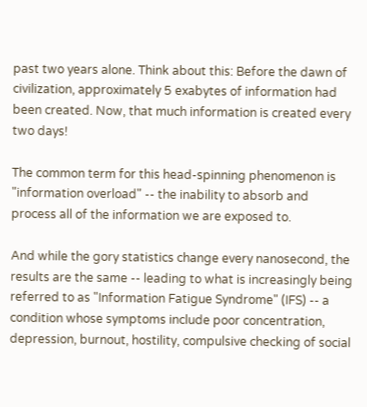past two years alone. Think about this: Before the dawn of civilization, approximately 5 exabytes of information had been created. Now, that much information is created every two days!

The common term for this head-spinning phenomenon is "information overload" -- the inability to absorb and process all of the information we are exposed to.

And while the gory statistics change every nanosecond, the results are the same -- leading to what is increasingly being referred to as "Information Fatigue Syndrome" (IFS) -- a condition whose symptoms include poor concentration, depression, burnout, hostility, compulsive checking of social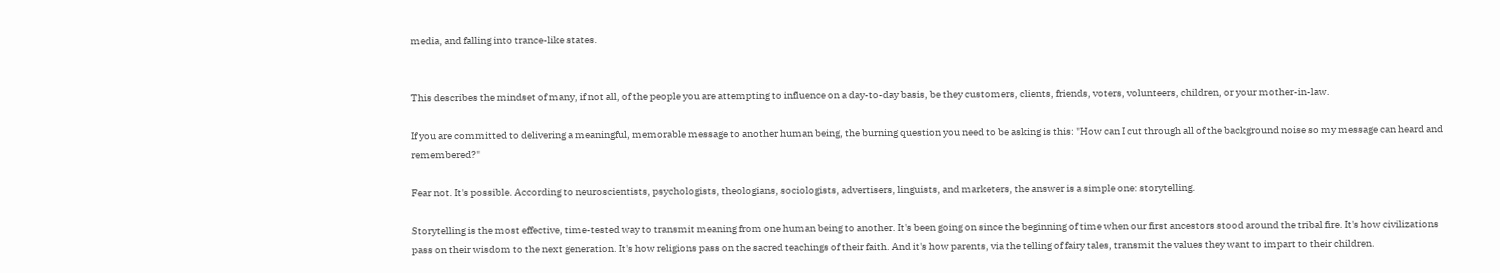media, and falling into trance-like states.


This describes the mindset of many, if not all, of the people you are attempting to influence on a day-to-day basis, be they customers, clients, friends, voters, volunteers, children, or your mother-in-law.

If you are committed to delivering a meaningful, memorable message to another human being, the burning question you need to be asking is this: "How can I cut through all of the background noise so my message can heard and remembered?"

Fear not. It's possible. According to neuroscientists, psychologists, theologians, sociologists, advertisers, linguists, and marketers, the answer is a simple one: storytelling.

Storytelling is the most effective, time-tested way to transmit meaning from one human being to another. It's been going on since the beginning of time when our first ancestors stood around the tribal fire. It's how civilizations pass on their wisdom to the next generation. It's how religions pass on the sacred teachings of their faith. And it's how parents, via the telling of fairy tales, transmit the values they want to impart to their children.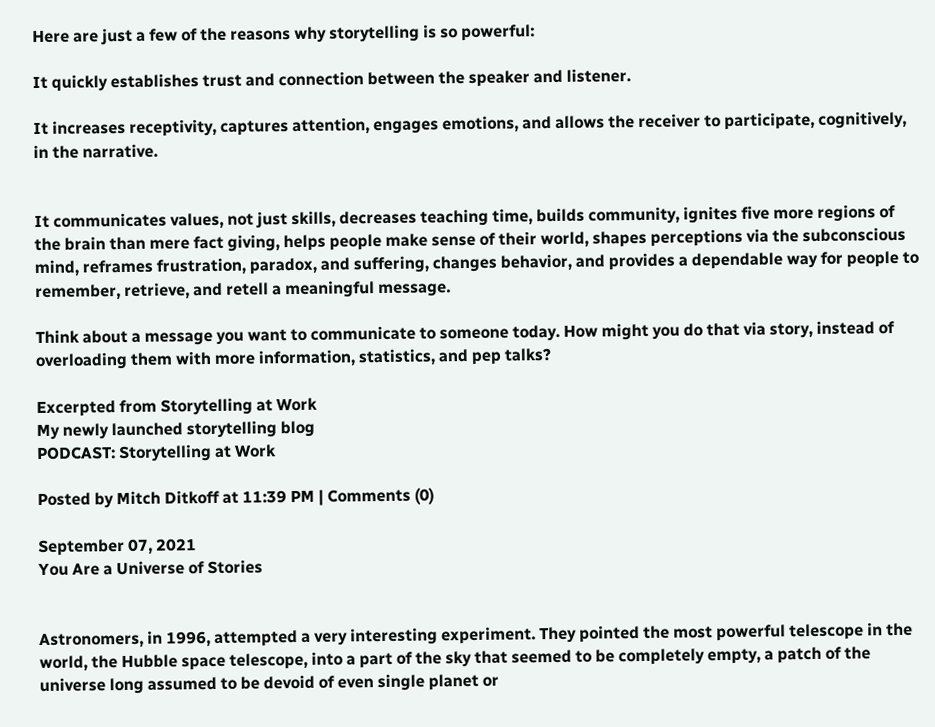Here are just a few of the reasons why storytelling is so powerful:

It quickly establishes trust and connection between the speaker and listener.

It increases receptivity, captures attention, engages emotions, and allows the receiver to participate, cognitively, in the narrative.


It communicates values, not just skills, decreases teaching time, builds community, ignites five more regions of the brain than mere fact giving, helps people make sense of their world, shapes perceptions via the subconscious mind, reframes frustration, paradox, and suffering, changes behavior, and provides a dependable way for people to remember, retrieve, and retell a meaningful message.

Think about a message you want to communicate to someone today. How might you do that via story, instead of overloading them with more information, statistics, and pep talks?

Excerpted from Storytelling at Work
My newly launched storytelling blog
PODCAST: Storytelling at Work

Posted by Mitch Ditkoff at 11:39 PM | Comments (0)

September 07, 2021
You Are a Universe of Stories


Astronomers, in 1996, attempted a very interesting experiment. They pointed the most powerful telescope in the world, the Hubble space telescope, into a part of the sky that seemed to be completely empty, a patch of the universe long assumed to be devoid of even single planet or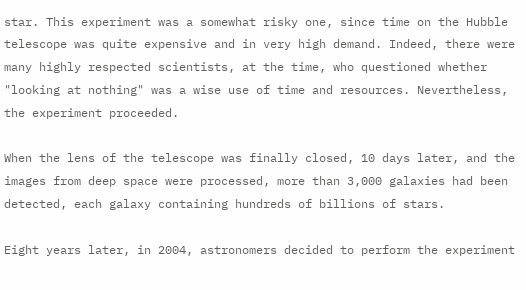star. This experiment was a somewhat risky one, since time on the Hubble telescope was quite expensive and in very high demand. Indeed, there were many highly respected scientists, at the time, who questioned whether "looking at nothing" was a wise use of time and resources. Nevertheless, the experiment proceeded.

When the lens of the telescope was finally closed, 10 days later, and the images from deep space were processed, more than 3,000 galaxies had been detected, each galaxy containing hundreds of billions of stars.

Eight years later, in 2004, astronomers decided to perform the experiment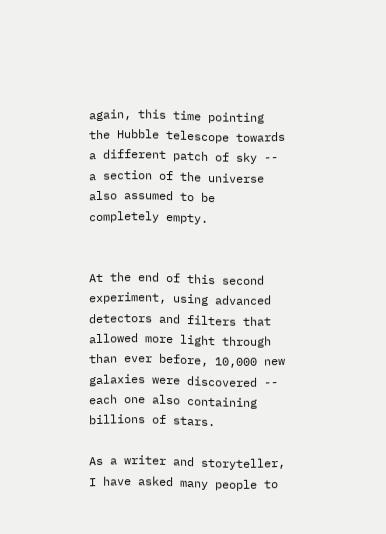again, this time pointing the Hubble telescope towards a different patch of sky -- a section of the universe also assumed to be completely empty.


At the end of this second experiment, using advanced detectors and filters that allowed more light through than ever before, 10,000 new galaxies were discovered -- each one also containing billions of stars.

As a writer and storyteller, I have asked many people to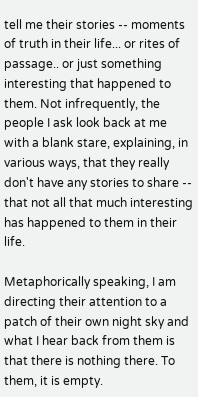tell me their stories -- moments of truth in their life... or rites of passage.. or just something interesting that happened to them. Not infrequently, the people I ask look back at me with a blank stare, explaining, in various ways, that they really don't have any stories to share -- that not all that much interesting has happened to them in their life.

Metaphorically speaking, I am directing their attention to a patch of their own night sky and what I hear back from them is that there is nothing there. To them, it is empty.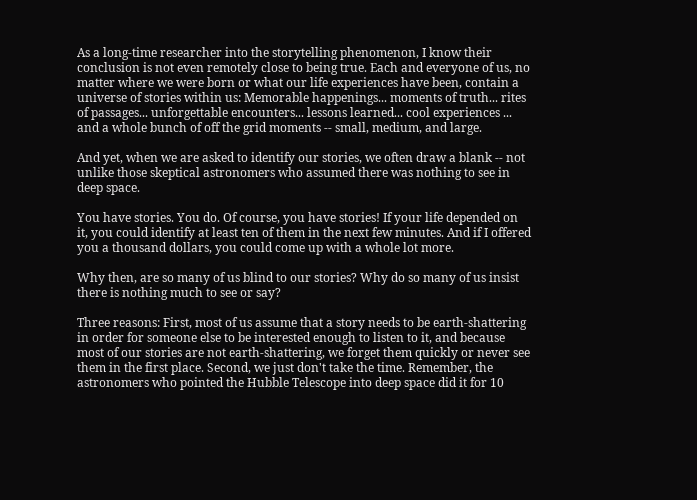As a long-time researcher into the storytelling phenomenon, I know their conclusion is not even remotely close to being true. Each and everyone of us, no matter where we were born or what our life experiences have been, contain a universe of stories within us: Memorable happenings... moments of truth... rites of passages... unforgettable encounters... lessons learned... cool experiences ... and a whole bunch of off the grid moments -- small, medium, and large.

And yet, when we are asked to identify our stories, we often draw a blank -- not unlike those skeptical astronomers who assumed there was nothing to see in deep space.

You have stories. You do. Of course, you have stories! If your life depended on it, you could identify at least ten of them in the next few minutes. And if I offered you a thousand dollars, you could come up with a whole lot more.

Why then, are so many of us blind to our stories? Why do so many of us insist there is nothing much to see or say?

Three reasons: First, most of us assume that a story needs to be earth-shattering in order for someone else to be interested enough to listen to it, and because most of our stories are not earth-shattering, we forget them quickly or never see them in the first place. Second, we just don't take the time. Remember, the astronomers who pointed the Hubble Telescope into deep space did it for 10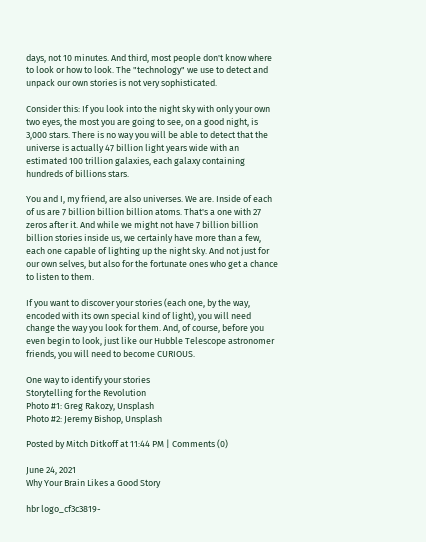days, not 10 minutes. And third, most people don't know where to look or how to look. The "technology" we use to detect and unpack our own stories is not very sophisticated.

Consider this: If you look into the night sky with only your own two eyes, the most you are going to see, on a good night, is 3,000 stars. There is no way you will be able to detect that the universe is actually 47 billion light years wide with an estimated 100 trillion galaxies, each galaxy containing hundreds of billions stars.

You and I, my friend, are also universes. We are. Inside of each of us are 7 billion billion billion atoms. That's a one with 27 zeros after it. And while we might not have 7 billion billion billion stories inside us, we certainly have more than a few, each one capable of lighting up the night sky. And not just for our own selves, but also for the fortunate ones who get a chance to listen to them.

If you want to discover your stories (each one, by the way, encoded with its own special kind of light), you will need change the way you look for them. And, of course, before you even begin to look, just like our Hubble Telescope astronomer friends, you will need to become CURIOUS.

One way to identify your stories
Storytelling for the Revolution
Photo #1: Greg Rakozy, Unsplash
Photo #2: Jeremy Bishop, Unsplash

Posted by Mitch Ditkoff at 11:44 PM | Comments (0)

June 24, 2021
Why Your Brain Likes a Good Story

hbr logo_cf3c3819-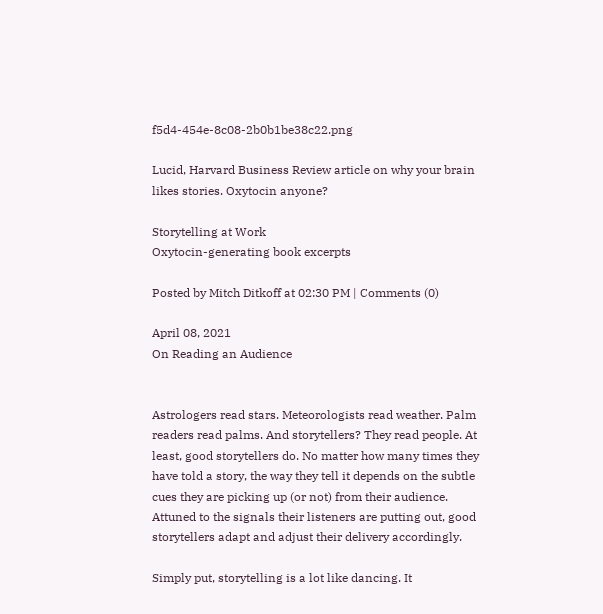f5d4-454e-8c08-2b0b1be38c22.png

Lucid, Harvard Business Review article on why your brain likes stories. Oxytocin anyone?

Storytelling at Work
Oxytocin-generating book excerpts

Posted by Mitch Ditkoff at 02:30 PM | Comments (0)

April 08, 2021
On Reading an Audience


Astrologers read stars. Meteorologists read weather. Palm readers read palms. And storytellers? They read people. At least, good storytellers do. No matter how many times they have told a story, the way they tell it depends on the subtle cues they are picking up (or not) from their audience. Attuned to the signals their listeners are putting out, good storytellers adapt and adjust their delivery accordingly.

Simply put, storytelling is a lot like dancing. It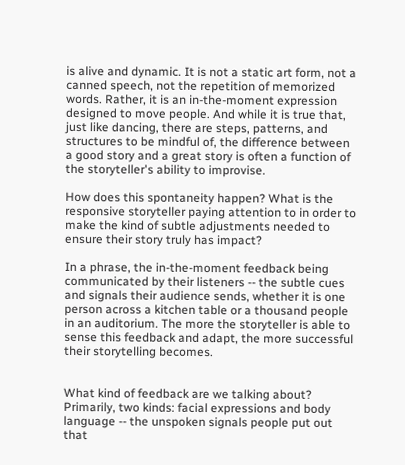is alive and dynamic. It is not a static art form, not a canned speech, not the repetition of memorized words. Rather, it is an in-the-moment expression designed to move people. And while it is true that, just like dancing, there are steps, patterns, and structures to be mindful of, the difference between a good story and a great story is often a function of the storyteller's ability to improvise.

How does this spontaneity happen? What is the responsive storyteller paying attention to in order to make the kind of subtle adjustments needed to ensure their story truly has impact?

In a phrase, the in-the-moment feedback being communicated by their listeners -- the subtle cues and signals their audience sends, whether it is one person across a kitchen table or a thousand people in an auditorium. The more the storyteller is able to sense this feedback and adapt, the more successful their storytelling becomes.


What kind of feedback are we talking about? Primarily, two kinds: facial expressions and body language -- the unspoken signals people put out that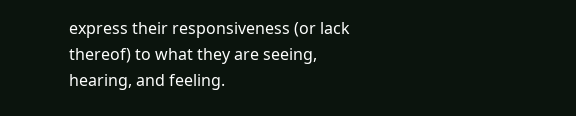express their responsiveness (or lack thereof) to what they are seeing, hearing, and feeling.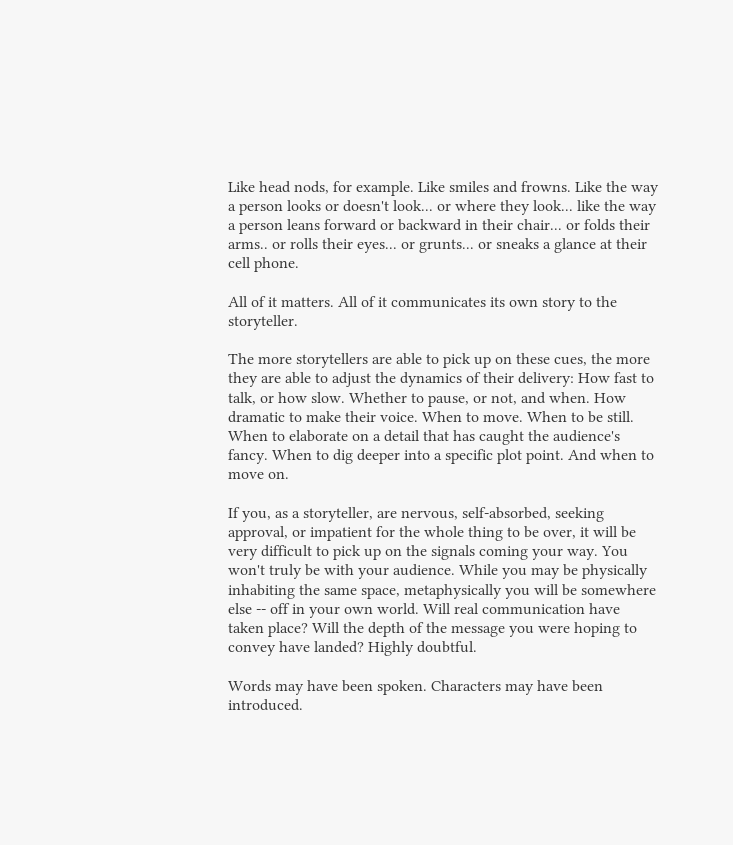Like head nods, for example. Like smiles and frowns. Like the way a person looks or doesn't look... or where they look... like the way a person leans forward or backward in their chair... or folds their arms.. or rolls their eyes... or grunts... or sneaks a glance at their cell phone.

All of it matters. All of it communicates its own story to the storyteller.

The more storytellers are able to pick up on these cues, the more they are able to adjust the dynamics of their delivery: How fast to talk, or how slow. Whether to pause, or not, and when. How dramatic to make their voice. When to move. When to be still. When to elaborate on a detail that has caught the audience's fancy. When to dig deeper into a specific plot point. And when to move on.

If you, as a storyteller, are nervous, self-absorbed, seeking approval, or impatient for the whole thing to be over, it will be very difficult to pick up on the signals coming your way. You won't truly be with your audience. While you may be physically inhabiting the same space, metaphysically you will be somewhere else -- off in your own world. Will real communication have taken place? Will the depth of the message you were hoping to convey have landed? Highly doubtful.

Words may have been spoken. Characters may have been introduced.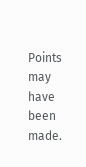Points may have been made.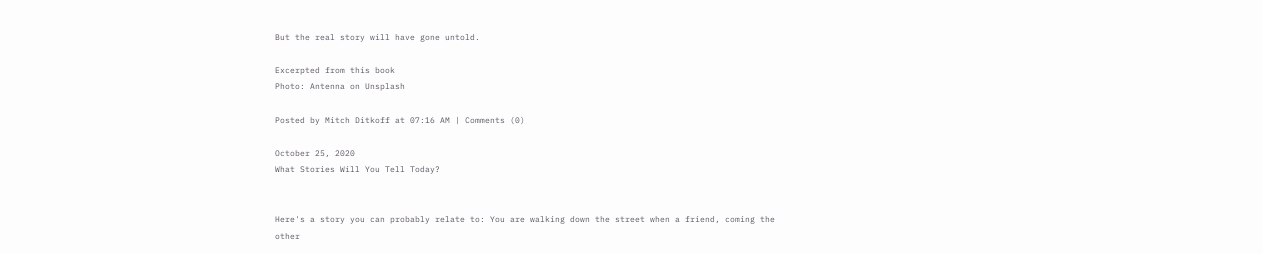But the real story will have gone untold.

Excerpted from this book
Photo: Antenna on Unsplash

Posted by Mitch Ditkoff at 07:16 AM | Comments (0)

October 25, 2020
What Stories Will You Tell Today?


Here's a story you can probably relate to: You are walking down the street when a friend, coming the other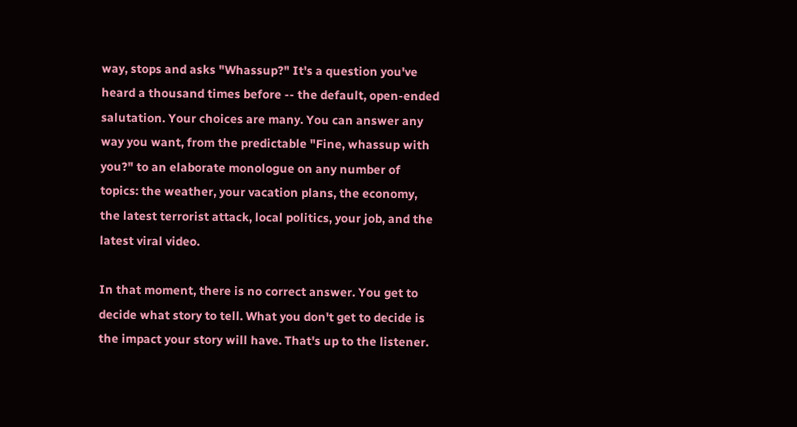way, stops and asks "Whassup?" It's a question you've heard a thousand times before -- the default, open-ended salutation. Your choices are many. You can answer any way you want, from the predictable "Fine, whassup with you?" to an elaborate monologue on any number of topics: the weather, your vacation plans, the economy, the latest terrorist attack, local politics, your job, and the latest viral video.

In that moment, there is no correct answer. You get to decide what story to tell. What you don't get to decide is the impact your story will have. That's up to the listener.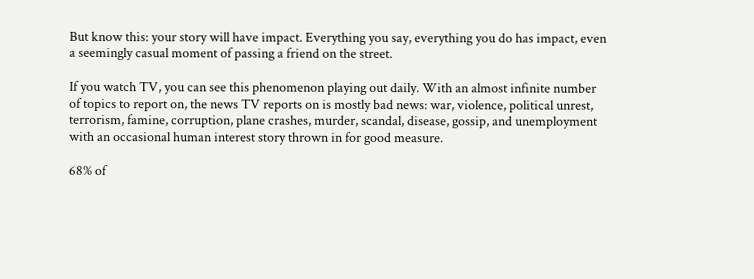But know this: your story will have impact. Everything you say, everything you do has impact, even a seemingly casual moment of passing a friend on the street.

If you watch TV, you can see this phenomenon playing out daily. With an almost infinite number of topics to report on, the news TV reports on is mostly bad news: war, violence, political unrest, terrorism, famine, corruption, plane crashes, murder, scandal, disease, gossip, and unemployment with an occasional human interest story thrown in for good measure.

68% of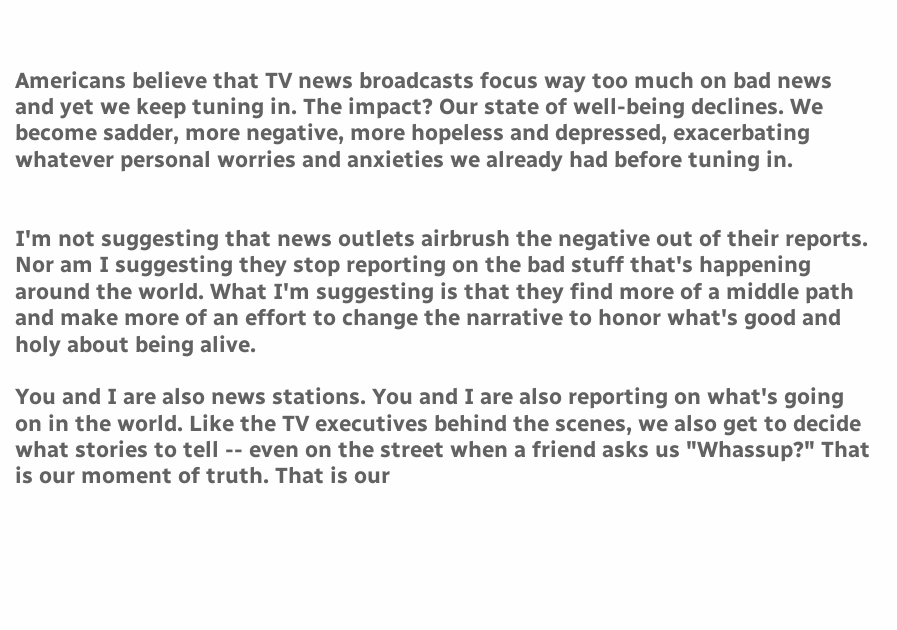Americans believe that TV news broadcasts focus way too much on bad news and yet we keep tuning in. The impact? Our state of well-being declines. We become sadder, more negative, more hopeless and depressed, exacerbating whatever personal worries and anxieties we already had before tuning in.


I'm not suggesting that news outlets airbrush the negative out of their reports. Nor am I suggesting they stop reporting on the bad stuff that's happening around the world. What I'm suggesting is that they find more of a middle path and make more of an effort to change the narrative to honor what's good and holy about being alive.

You and I are also news stations. You and I are also reporting on what's going on in the world. Like the TV executives behind the scenes, we also get to decide what stories to tell -- even on the street when a friend asks us "Whassup?" That is our moment of truth. That is our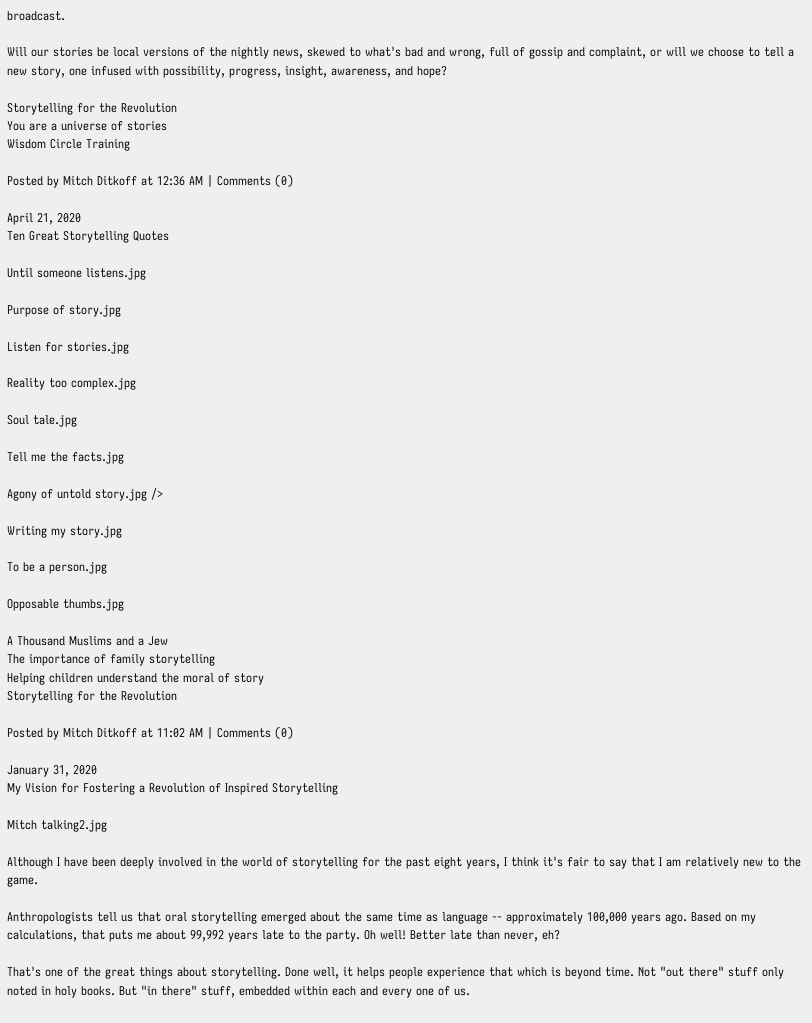broadcast.

Will our stories be local versions of the nightly news, skewed to what's bad and wrong, full of gossip and complaint, or will we choose to tell a new story, one infused with possibility, progress, insight, awareness, and hope?

Storytelling for the Revolution
You are a universe of stories
Wisdom Circle Training

Posted by Mitch Ditkoff at 12:36 AM | Comments (0)

April 21, 2020
Ten Great Storytelling Quotes

Until someone listens.jpg

Purpose of story.jpg

Listen for stories.jpg

Reality too complex.jpg

Soul tale.jpg

Tell me the facts.jpg

Agony of untold story.jpg />

Writing my story.jpg

To be a person.jpg

Opposable thumbs.jpg

A Thousand Muslims and a Jew
The importance of family storytelling
Helping children understand the moral of story
Storytelling for the Revolution

Posted by Mitch Ditkoff at 11:02 AM | Comments (0)

January 31, 2020
My Vision for Fostering a Revolution of Inspired Storytelling

Mitch talking2.jpg

Although I have been deeply involved in the world of storytelling for the past eight years, I think it's fair to say that I am relatively new to the game.

Anthropologists tell us that oral storytelling emerged about the same time as language -- approximately 100,000 years ago. Based on my calculations, that puts me about 99,992 years late to the party. Oh well! Better late than never, eh?

That's one of the great things about storytelling. Done well, it helps people experience that which is beyond time. Not "out there" stuff only noted in holy books. But "in there" stuff, embedded within each and every one of us.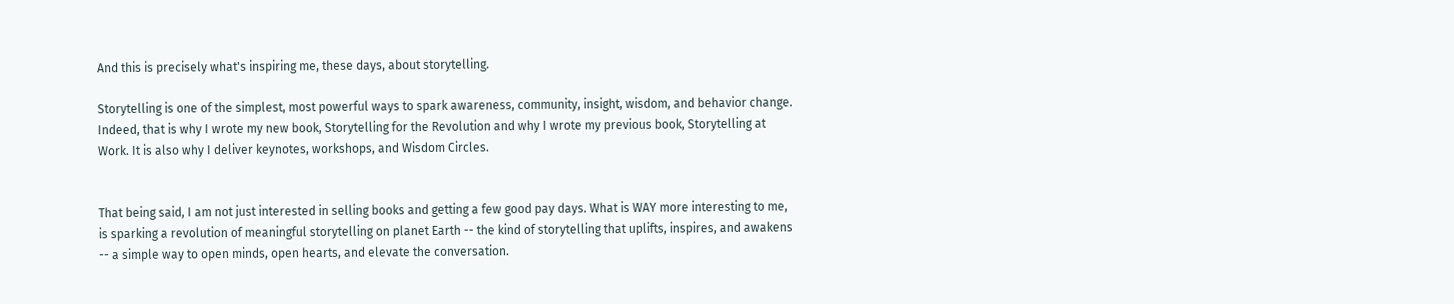And this is precisely what's inspiring me, these days, about storytelling.

Storytelling is one of the simplest, most powerful ways to spark awareness, community, insight, wisdom, and behavior change. Indeed, that is why I wrote my new book, Storytelling for the Revolution and why I wrote my previous book, Storytelling at Work. It is also why I deliver keynotes, workshops, and Wisdom Circles.


That being said, I am not just interested in selling books and getting a few good pay days. What is WAY more interesting to me, is sparking a revolution of meaningful storytelling on planet Earth -- the kind of storytelling that uplifts, inspires, and awakens -- a simple way to open minds, open hearts, and elevate the conversation.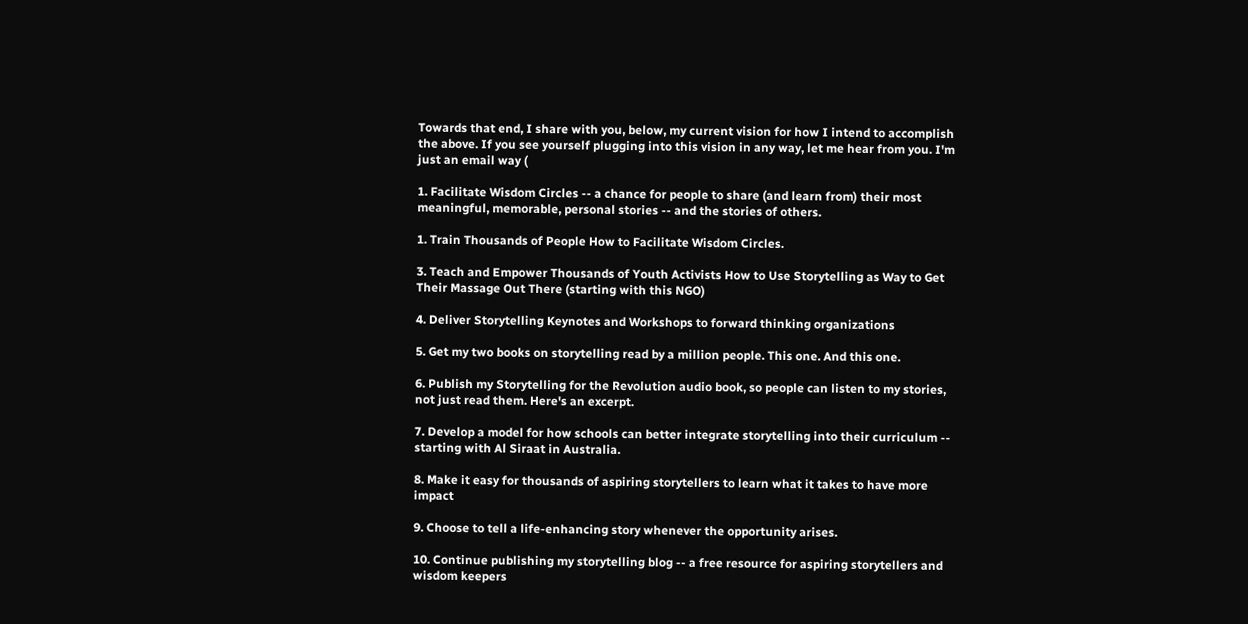Towards that end, I share with you, below, my current vision for how I intend to accomplish the above. If you see yourself plugging into this vision in any way, let me hear from you. I'm just an email way (

1. Facilitate Wisdom Circles -- a chance for people to share (and learn from) their most meaningful, memorable, personal stories -- and the stories of others.

1. Train Thousands of People How to Facilitate Wisdom Circles.

3. Teach and Empower Thousands of Youth Activists How to Use Storytelling as Way to Get Their Massage Out There (starting with this NGO)

4. Deliver Storytelling Keynotes and Workshops to forward thinking organizations

5. Get my two books on storytelling read by a million people. This one. And this one.

6. Publish my Storytelling for the Revolution audio book, so people can listen to my stories, not just read them. Here's an excerpt.

7. Develop a model for how schools can better integrate storytelling into their curriculum -- starting with Al Siraat in Australia.

8. Make it easy for thousands of aspiring storytellers to learn what it takes to have more impact

9. Choose to tell a life-enhancing story whenever the opportunity arises.

10. Continue publishing my storytelling blog -- a free resource for aspiring storytellers and wisdom keepers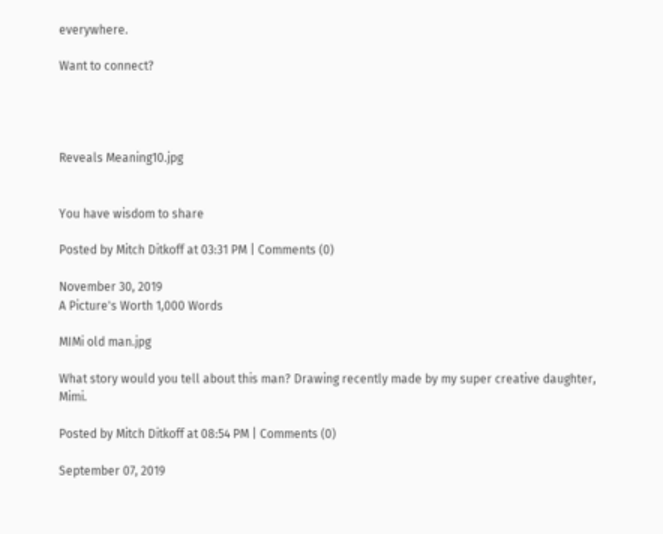everywhere.

Want to connect?




Reveals Meaning10.jpg


You have wisdom to share

Posted by Mitch Ditkoff at 03:31 PM | Comments (0)

November 30, 2019
A Picture's Worth 1,000 Words

MIMi old man.jpg

What story would you tell about this man? Drawing recently made by my super creative daughter, Mimi.

Posted by Mitch Ditkoff at 08:54 PM | Comments (0)

September 07, 2019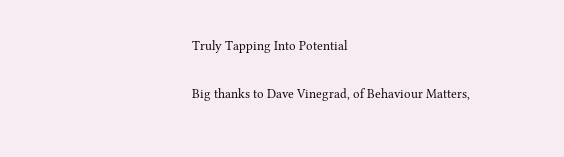Truly Tapping Into Potential

Big thanks to Dave Vinegrad, of Behaviour Matters,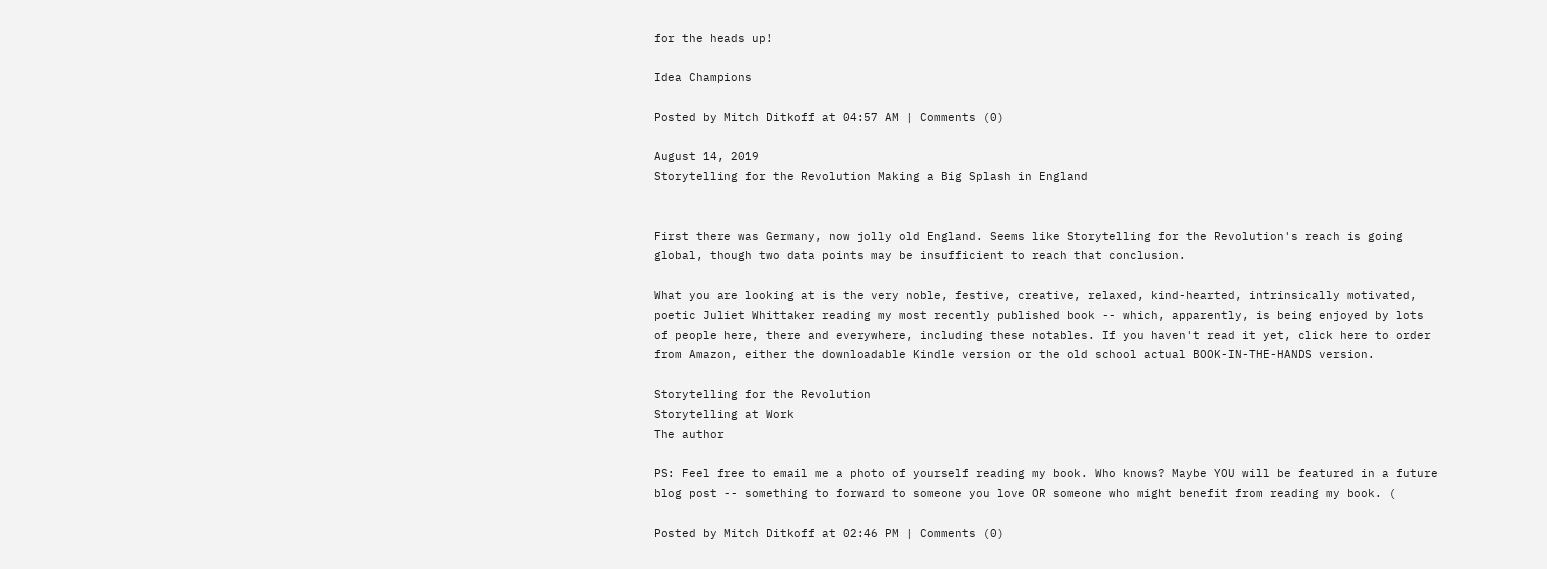for the heads up!

Idea Champions

Posted by Mitch Ditkoff at 04:57 AM | Comments (0)

August 14, 2019
Storytelling for the Revolution Making a Big Splash in England


First there was Germany, now jolly old England. Seems like Storytelling for the Revolution's reach is going global, though two data points may be insufficient to reach that conclusion.

What you are looking at is the very noble, festive, creative, relaxed, kind-hearted, intrinsically motivated, poetic Juliet Whittaker reading my most recently published book -- which, apparently, is being enjoyed by lots of people here, there and everywhere, including these notables. If you haven't read it yet, click here to order from Amazon, either the downloadable Kindle version or the old school actual BOOK-IN-THE-HANDS version.

Storytelling for the Revolution
Storytelling at Work
The author

PS: Feel free to email me a photo of yourself reading my book. Who knows? Maybe YOU will be featured in a future blog post -- something to forward to someone you love OR someone who might benefit from reading my book. (

Posted by Mitch Ditkoff at 02:46 PM | Comments (0)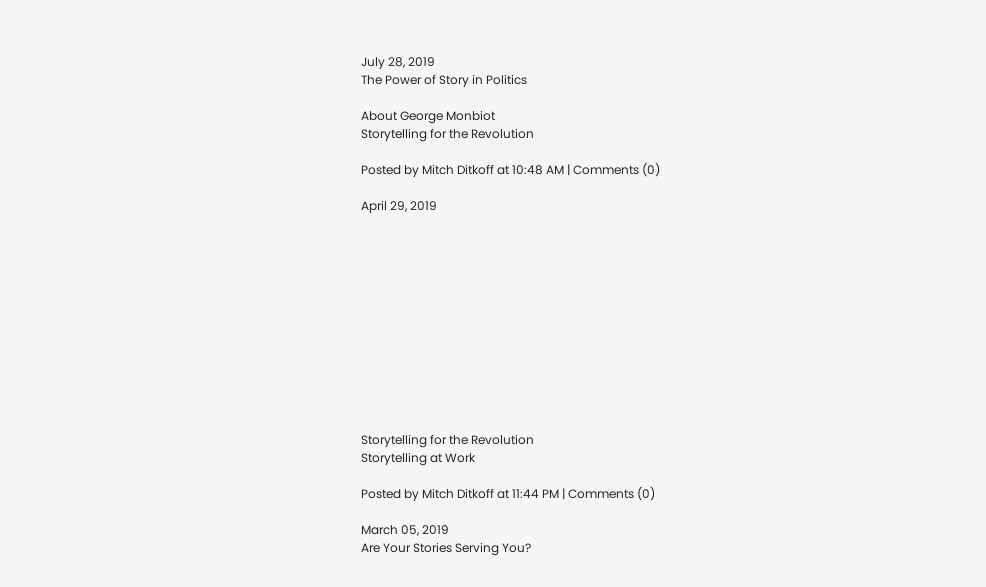July 28, 2019
The Power of Story in Politics

About George Monbiot
Storytelling for the Revolution

Posted by Mitch Ditkoff at 10:48 AM | Comments (0)

April 29, 2019












Storytelling for the Revolution
Storytelling at Work

Posted by Mitch Ditkoff at 11:44 PM | Comments (0)

March 05, 2019
Are Your Stories Serving You?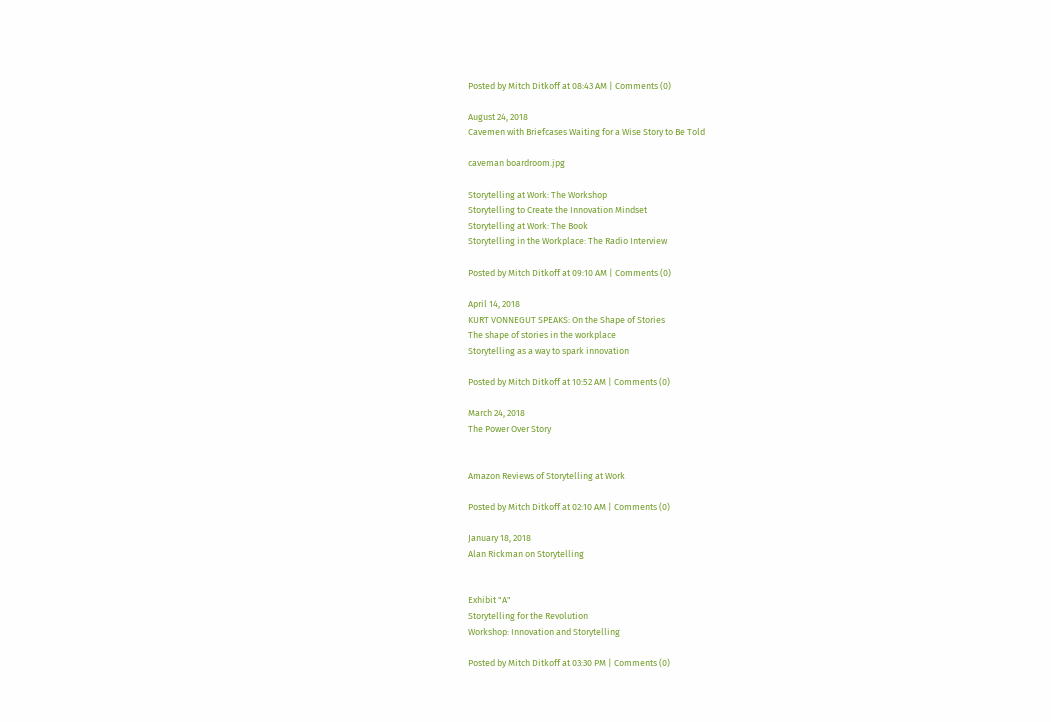Posted by Mitch Ditkoff at 08:43 AM | Comments (0)

August 24, 2018
Cavemen with Briefcases Waiting for a Wise Story to Be Told

caveman boardroom.jpg

Storytelling at Work: The Workshop
Storytelling to Create the Innovation Mindset
Storytelling at Work: The Book
Storytelling in the Workplace: The Radio Interview

Posted by Mitch Ditkoff at 09:10 AM | Comments (0)

April 14, 2018
KURT VONNEGUT SPEAKS: On the Shape of Stories
The shape of stories in the workplace
Storytelling as a way to spark innovation

Posted by Mitch Ditkoff at 10:52 AM | Comments (0)

March 24, 2018
The Power Over Story


Amazon Reviews of Storytelling at Work

Posted by Mitch Ditkoff at 02:10 AM | Comments (0)

January 18, 2018
Alan Rickman on Storytelling


Exhibit "A"
Storytelling for the Revolution
Workshop: Innovation and Storytelling

Posted by Mitch Ditkoff at 03:30 PM | Comments (0)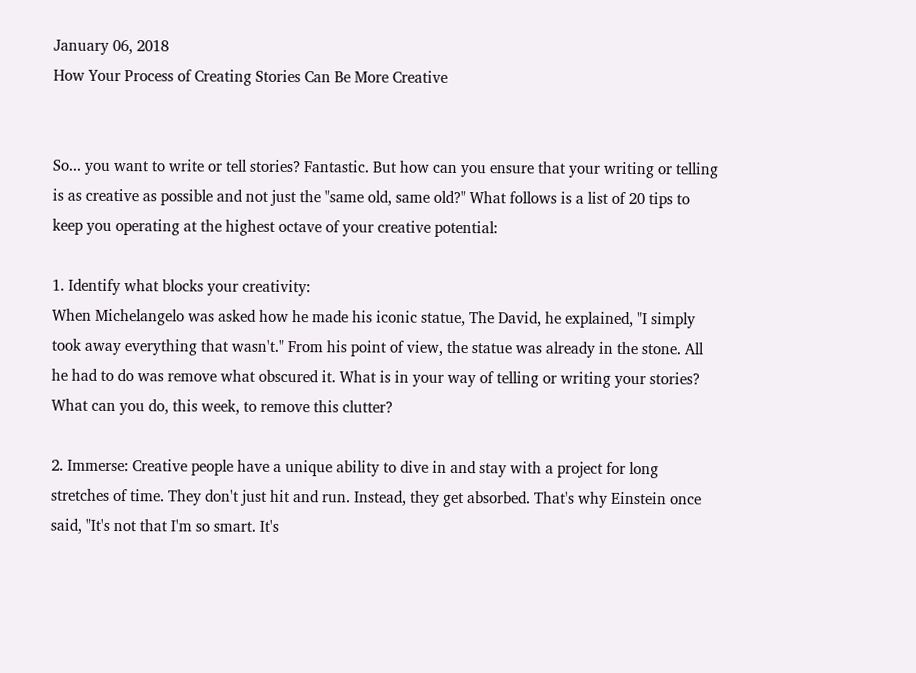January 06, 2018
How Your Process of Creating Stories Can Be More Creative


So... you want to write or tell stories? Fantastic. But how can you ensure that your writing or telling is as creative as possible and not just the "same old, same old?" What follows is a list of 20 tips to keep you operating at the highest octave of your creative potential:

1. Identify what blocks your creativity:
When Michelangelo was asked how he made his iconic statue, The David, he explained, "I simply took away everything that wasn't." From his point of view, the statue was already in the stone. All he had to do was remove what obscured it. What is in your way of telling or writing your stories? What can you do, this week, to remove this clutter?

2. Immerse: Creative people have a unique ability to dive in and stay with a project for long stretches of time. They don't just hit and run. Instead, they get absorbed. That's why Einstein once said, "It's not that I'm so smart. It's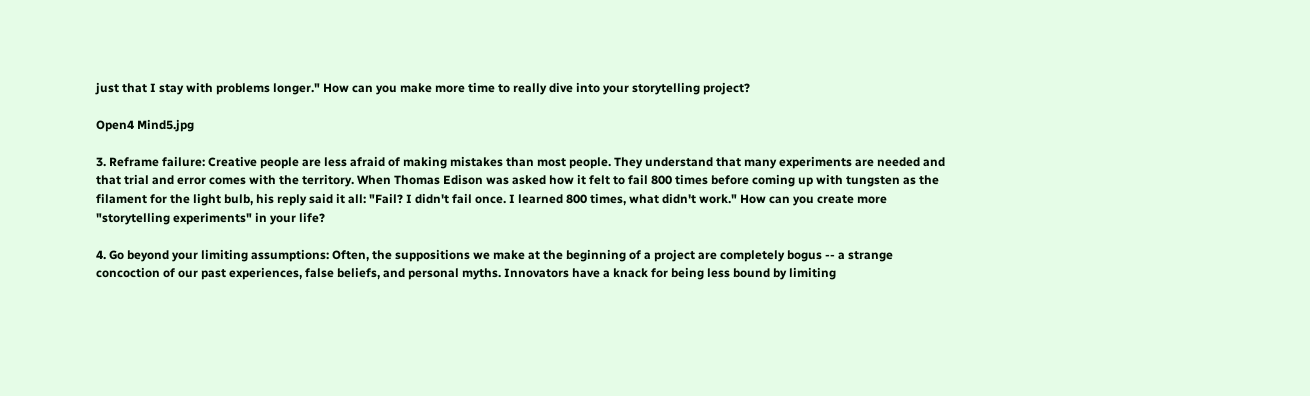just that I stay with problems longer." How can you make more time to really dive into your storytelling project?

Open4 Mind5.jpg

3. Reframe failure: Creative people are less afraid of making mistakes than most people. They understand that many experiments are needed and that trial and error comes with the territory. When Thomas Edison was asked how it felt to fail 800 times before coming up with tungsten as the filament for the light bulb, his reply said it all: "Fail? I didn't fail once. I learned 800 times, what didn't work." How can you create more "storytelling experiments" in your life?

4. Go beyond your limiting assumptions: Often, the suppositions we make at the beginning of a project are completely bogus -- a strange concoction of our past experiences, false beliefs, and personal myths. Innovators have a knack for being less bound by limiting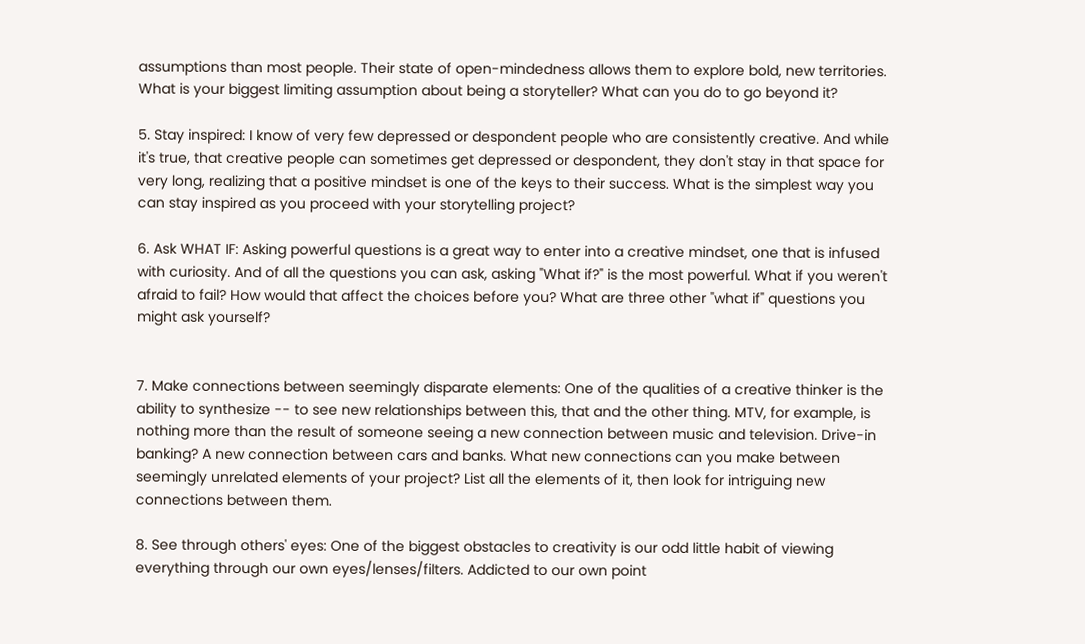assumptions than most people. Their state of open-mindedness allows them to explore bold, new territories. What is your biggest limiting assumption about being a storyteller? What can you do to go beyond it?

5. Stay inspired: I know of very few depressed or despondent people who are consistently creative. And while it's true, that creative people can sometimes get depressed or despondent, they don't stay in that space for very long, realizing that a positive mindset is one of the keys to their success. What is the simplest way you can stay inspired as you proceed with your storytelling project?

6. Ask WHAT IF: Asking powerful questions is a great way to enter into a creative mindset, one that is infused with curiosity. And of all the questions you can ask, asking "What if?" is the most powerful. What if you weren't afraid to fail? How would that affect the choices before you? What are three other "what if" questions you might ask yourself?


7. Make connections between seemingly disparate elements: One of the qualities of a creative thinker is the ability to synthesize -- to see new relationships between this, that and the other thing. MTV, for example, is nothing more than the result of someone seeing a new connection between music and television. Drive-in banking? A new connection between cars and banks. What new connections can you make between seemingly unrelated elements of your project? List all the elements of it, then look for intriguing new connections between them.

8. See through others' eyes: One of the biggest obstacles to creativity is our odd little habit of viewing everything through our own eyes/lenses/filters. Addicted to our own point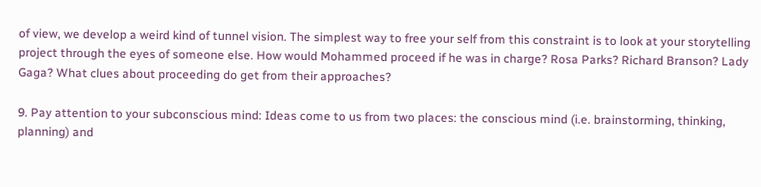of view, we develop a weird kind of tunnel vision. The simplest way to free your self from this constraint is to look at your storytelling project through the eyes of someone else. How would Mohammed proceed if he was in charge? Rosa Parks? Richard Branson? Lady Gaga? What clues about proceeding do get from their approaches?

9. Pay attention to your subconscious mind: Ideas come to us from two places: the conscious mind (i.e. brainstorming, thinking, planning) and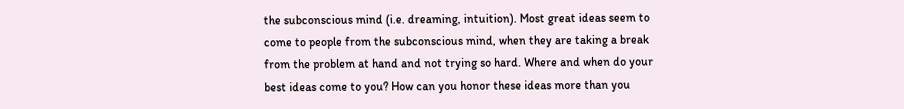the subconscious mind (i.e. dreaming, intuition). Most great ideas seem to come to people from the subconscious mind, when they are taking a break from the problem at hand and not trying so hard. Where and when do your best ideas come to you? How can you honor these ideas more than you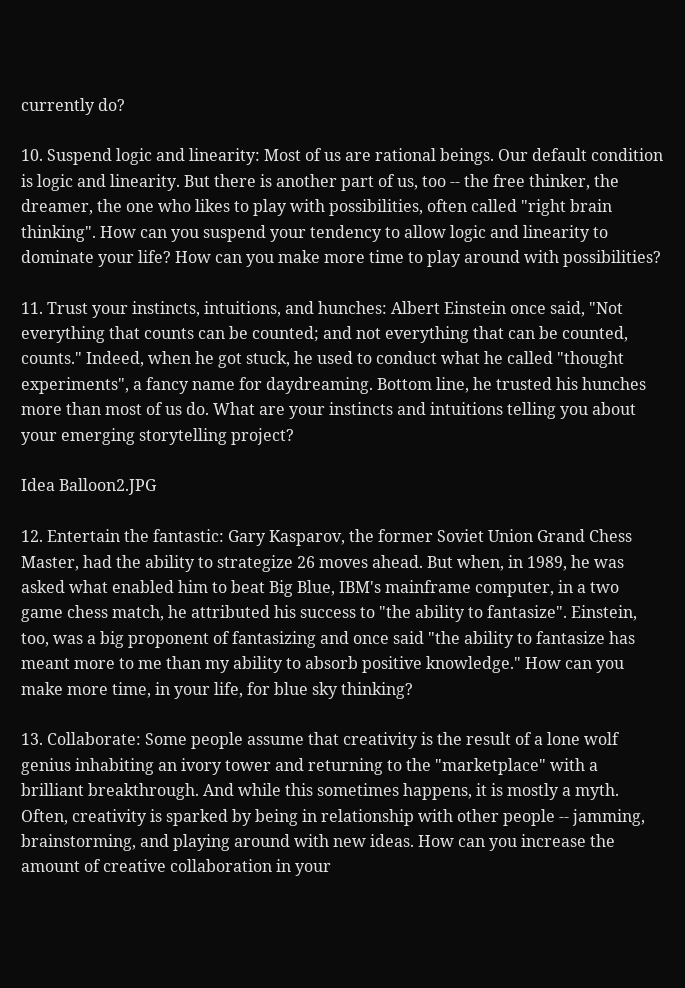currently do?

10. Suspend logic and linearity: Most of us are rational beings. Our default condition is logic and linearity. But there is another part of us, too -- the free thinker, the dreamer, the one who likes to play with possibilities, often called "right brain thinking". How can you suspend your tendency to allow logic and linearity to dominate your life? How can you make more time to play around with possibilities?

11. Trust your instincts, intuitions, and hunches: Albert Einstein once said, "Not everything that counts can be counted; and not everything that can be counted, counts." Indeed, when he got stuck, he used to conduct what he called "thought experiments", a fancy name for daydreaming. Bottom line, he trusted his hunches more than most of us do. What are your instincts and intuitions telling you about your emerging storytelling project?

Idea Balloon2.JPG

12. Entertain the fantastic: Gary Kasparov, the former Soviet Union Grand Chess Master, had the ability to strategize 26 moves ahead. But when, in 1989, he was asked what enabled him to beat Big Blue, IBM's mainframe computer, in a two game chess match, he attributed his success to "the ability to fantasize". Einstein, too, was a big proponent of fantasizing and once said "the ability to fantasize has meant more to me than my ability to absorb positive knowledge." How can you make more time, in your life, for blue sky thinking?

13. Collaborate: Some people assume that creativity is the result of a lone wolf genius inhabiting an ivory tower and returning to the "marketplace" with a brilliant breakthrough. And while this sometimes happens, it is mostly a myth. Often, creativity is sparked by being in relationship with other people -- jamming, brainstorming, and playing around with new ideas. How can you increase the amount of creative collaboration in your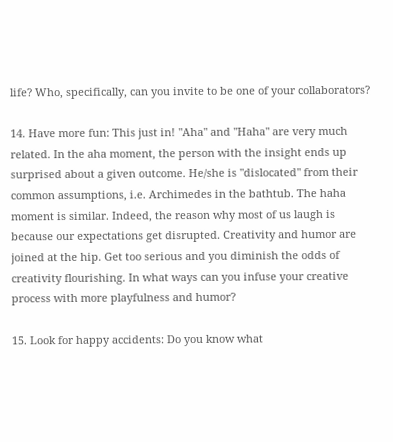life? Who, specifically, can you invite to be one of your collaborators?

14. Have more fun: This just in! "Aha" and "Haha" are very much related. In the aha moment, the person with the insight ends up surprised about a given outcome. He/she is "dislocated" from their common assumptions, i.e. Archimedes in the bathtub. The haha moment is similar. Indeed, the reason why most of us laugh is because our expectations get disrupted. Creativity and humor are joined at the hip. Get too serious and you diminish the odds of creativity flourishing. In what ways can you infuse your creative process with more playfulness and humor?

15. Look for happy accidents: Do you know what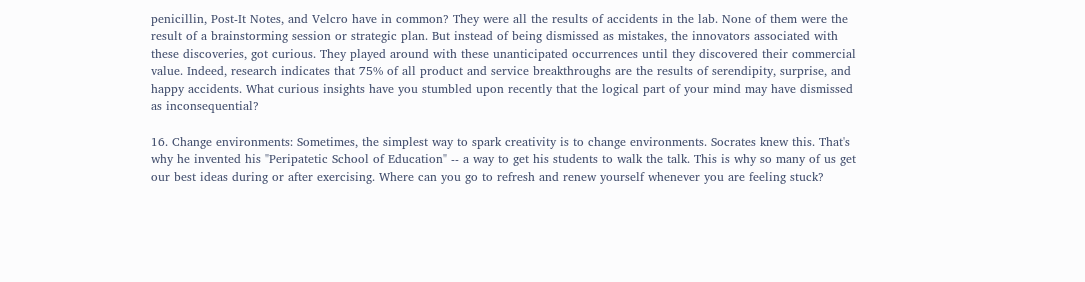penicillin, Post-It Notes, and Velcro have in common? They were all the results of accidents in the lab. None of them were the result of a brainstorming session or strategic plan. But instead of being dismissed as mistakes, the innovators associated with these discoveries, got curious. They played around with these unanticipated occurrences until they discovered their commercial value. Indeed, research indicates that 75% of all product and service breakthroughs are the results of serendipity, surprise, and happy accidents. What curious insights have you stumbled upon recently that the logical part of your mind may have dismissed as inconsequential?

16. Change environments: Sometimes, the simplest way to spark creativity is to change environments. Socrates knew this. That's why he invented his "Peripatetic School of Education" -- a way to get his students to walk the talk. This is why so many of us get our best ideas during or after exercising. Where can you go to refresh and renew yourself whenever you are feeling stuck?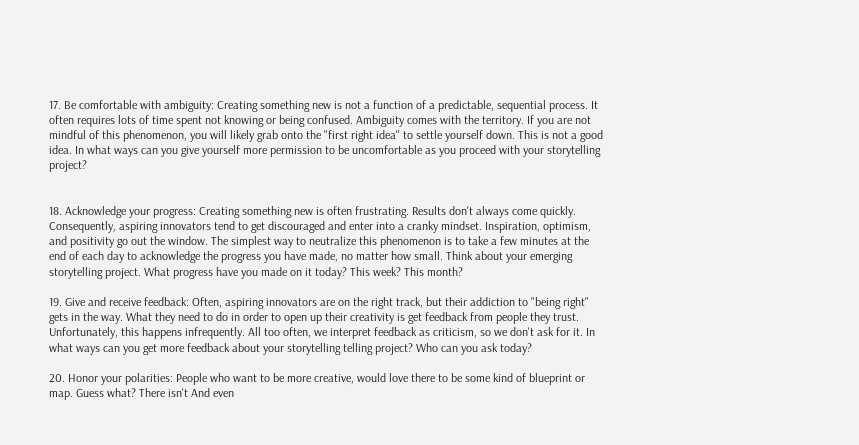17. Be comfortable with ambiguity: Creating something new is not a function of a predictable, sequential process. It often requires lots of time spent not knowing or being confused. Ambiguity comes with the territory. If you are not mindful of this phenomenon, you will likely grab onto the "first right idea" to settle yourself down. This is not a good idea. In what ways can you give yourself more permission to be uncomfortable as you proceed with your storytelling project?


18. Acknowledge your progress: Creating something new is often frustrating. Results don't always come quickly. Consequently, aspiring innovators tend to get discouraged and enter into a cranky mindset. Inspiration, optimism, and positivity go out the window. The simplest way to neutralize this phenomenon is to take a few minutes at the end of each day to acknowledge the progress you have made, no matter how small. Think about your emerging storytelling project. What progress have you made on it today? This week? This month?

19. Give and receive feedback: Often, aspiring innovators are on the right track, but their addiction to "being right" gets in the way. What they need to do in order to open up their creativity is get feedback from people they trust. Unfortunately, this happens infrequently. All too often, we interpret feedback as criticism, so we don't ask for it. In what ways can you get more feedback about your storytelling telling project? Who can you ask today?

20. Honor your polarities: People who want to be more creative, would love there to be some kind of blueprint or map. Guess what? There isn't And even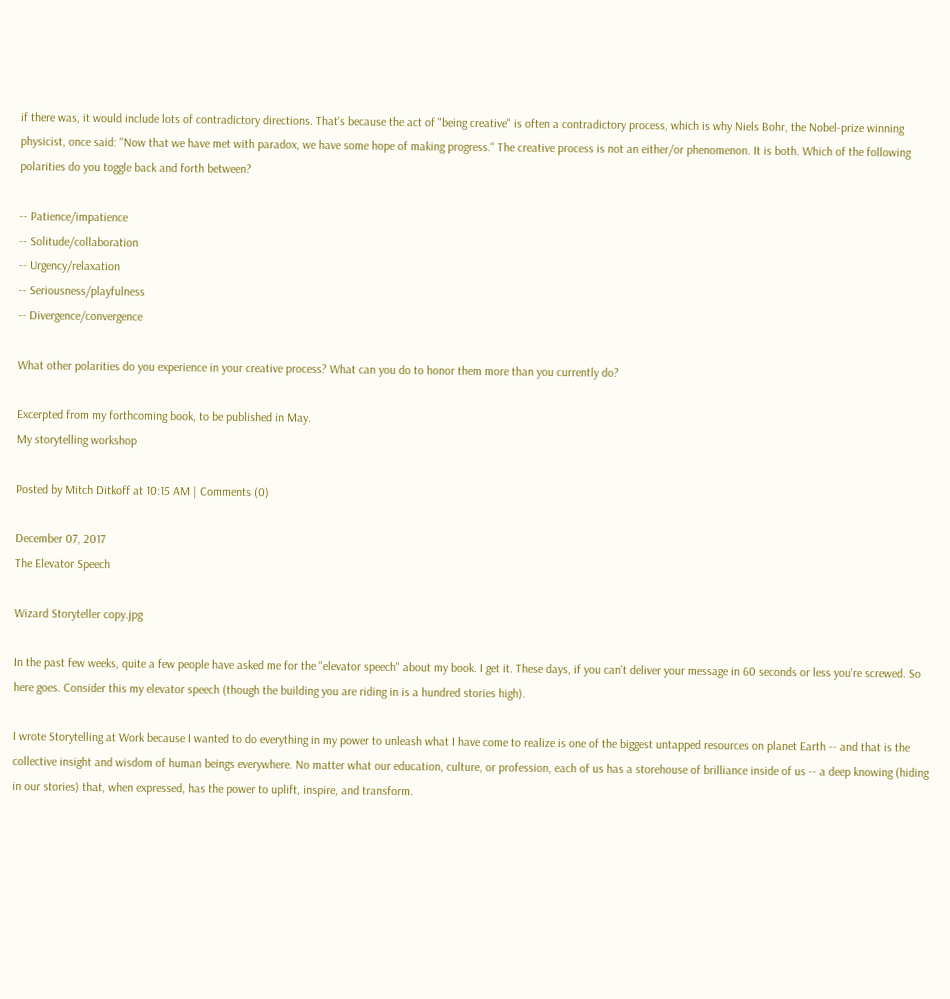if there was, it would include lots of contradictory directions. That's because the act of "being creative" is often a contradictory process, which is why Niels Bohr, the Nobel-prize winning physicist, once said: "Now that we have met with paradox, we have some hope of making progress." The creative process is not an either/or phenomenon. It is both. Which of the following polarities do you toggle back and forth between?

-- Patience/impatience
-- Solitude/collaboration
-- Urgency/relaxation
-- Seriousness/playfulness
-- Divergence/convergence

What other polarities do you experience in your creative process? What can you do to honor them more than you currently do?

Excerpted from my forthcoming book, to be published in May.
My storytelling workshop

Posted by Mitch Ditkoff at 10:15 AM | Comments (0)

December 07, 2017
The Elevator Speech

Wizard Storyteller copy.jpg

In the past few weeks, quite a few people have asked me for the "elevator speech" about my book. I get it. These days, if you can't deliver your message in 60 seconds or less you're screwed. So here goes. Consider this my elevator speech (though the building you are riding in is a hundred stories high).

I wrote Storytelling at Work because I wanted to do everything in my power to unleash what I have come to realize is one of the biggest untapped resources on planet Earth -- and that is the collective insight and wisdom of human beings everywhere. No matter what our education, culture, or profession, each of us has a storehouse of brilliance inside of us -- a deep knowing (hiding in our stories) that, when expressed, has the power to uplift, inspire, and transform.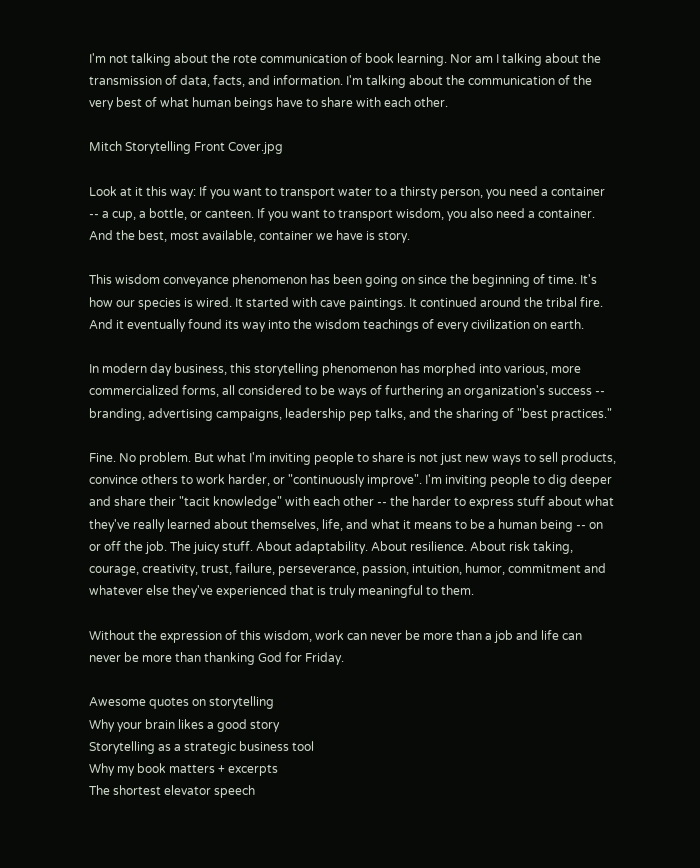I'm not talking about the rote communication of book learning. Nor am I talking about the transmission of data, facts, and information. I'm talking about the communication of the very best of what human beings have to share with each other.

Mitch Storytelling Front Cover.jpg

Look at it this way: If you want to transport water to a thirsty person, you need a container -- a cup, a bottle, or canteen. If you want to transport wisdom, you also need a container. And the best, most available, container we have is story.

This wisdom conveyance phenomenon has been going on since the beginning of time. It's how our species is wired. It started with cave paintings. It continued around the tribal fire. And it eventually found its way into the wisdom teachings of every civilization on earth.

In modern day business, this storytelling phenomenon has morphed into various, more commercialized forms, all considered to be ways of furthering an organization's success -- branding, advertising campaigns, leadership pep talks, and the sharing of "best practices."

Fine. No problem. But what I'm inviting people to share is not just new ways to sell products, convince others to work harder, or "continuously improve". I'm inviting people to dig deeper and share their "tacit knowledge" with each other -- the harder to express stuff about what they've really learned about themselves, life, and what it means to be a human being -- on or off the job. The juicy stuff. About adaptability. About resilience. About risk taking, courage, creativity, trust, failure, perseverance, passion, intuition, humor, commitment and whatever else they've experienced that is truly meaningful to them.

Without the expression of this wisdom, work can never be more than a job and life can never be more than thanking God for Friday.

Awesome quotes on storytelling
Why your brain likes a good story
Storytelling as a strategic business tool
Why my book matters + excerpts
The shortest elevator speech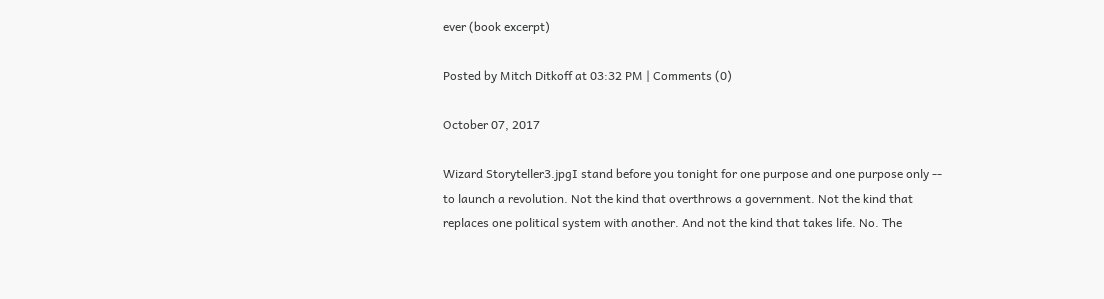ever (book excerpt)

Posted by Mitch Ditkoff at 03:32 PM | Comments (0)

October 07, 2017

Wizard Storyteller3.jpgI stand before you tonight for one purpose and one purpose only -- to launch a revolution. Not the kind that overthrows a government. Not the kind that replaces one political system with another. And not the kind that takes life. No. The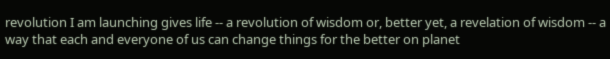revolution I am launching gives life -- a revolution of wisdom or, better yet, a revelation of wisdom -- a way that each and everyone of us can change things for the better on planet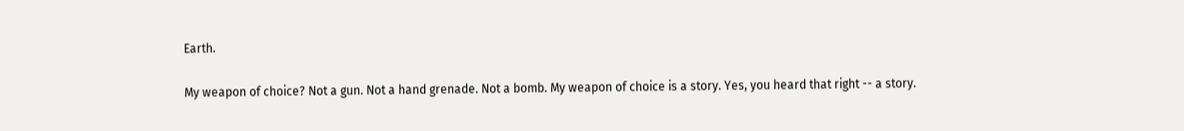Earth.

My weapon of choice? Not a gun. Not a hand grenade. Not a bomb. My weapon of choice is a story. Yes, you heard that right -- a story.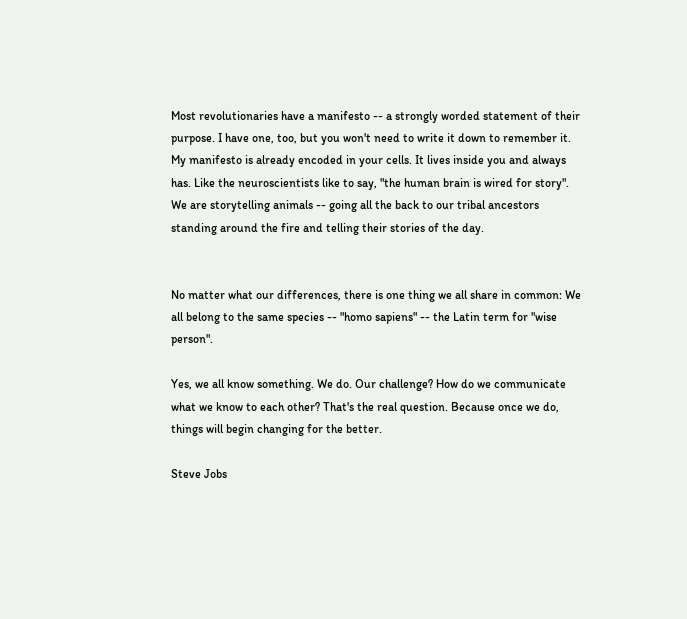Most revolutionaries have a manifesto -- a strongly worded statement of their purpose. I have one, too, but you won't need to write it down to remember it. My manifesto is already encoded in your cells. It lives inside you and always has. Like the neuroscientists like to say, "the human brain is wired for story". We are storytelling animals -- going all the back to our tribal ancestors standing around the fire and telling their stories of the day.


No matter what our differences, there is one thing we all share in common: We all belong to the same species -- "homo sapiens" -- the Latin term for "wise person".

Yes, we all know something. We do. Our challenge? How do we communicate what we know to each other? That's the real question. Because once we do, things will begin changing for the better.

Steve Jobs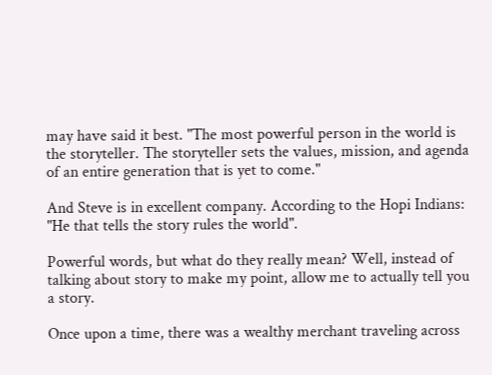may have said it best. "The most powerful person in the world is the storyteller. The storyteller sets the values, mission, and agenda of an entire generation that is yet to come."

And Steve is in excellent company. According to the Hopi Indians: "He that tells the story rules the world".

Powerful words, but what do they really mean? Well, instead of talking about story to make my point, allow me to actually tell you a story.

Once upon a time, there was a wealthy merchant traveling across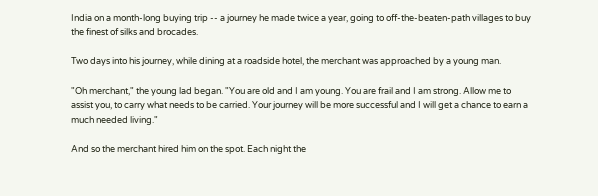India on a month-long buying trip -- a journey he made twice a year, going to off-the-beaten-path villages to buy the finest of silks and brocades.

Two days into his journey, while dining at a roadside hotel, the merchant was approached by a young man.

"Oh merchant," the young lad began. "You are old and I am young. You are frail and I am strong. Allow me to assist you, to carry what needs to be carried. Your journey will be more successful and I will get a chance to earn a much needed living."

And so the merchant hired him on the spot. Each night the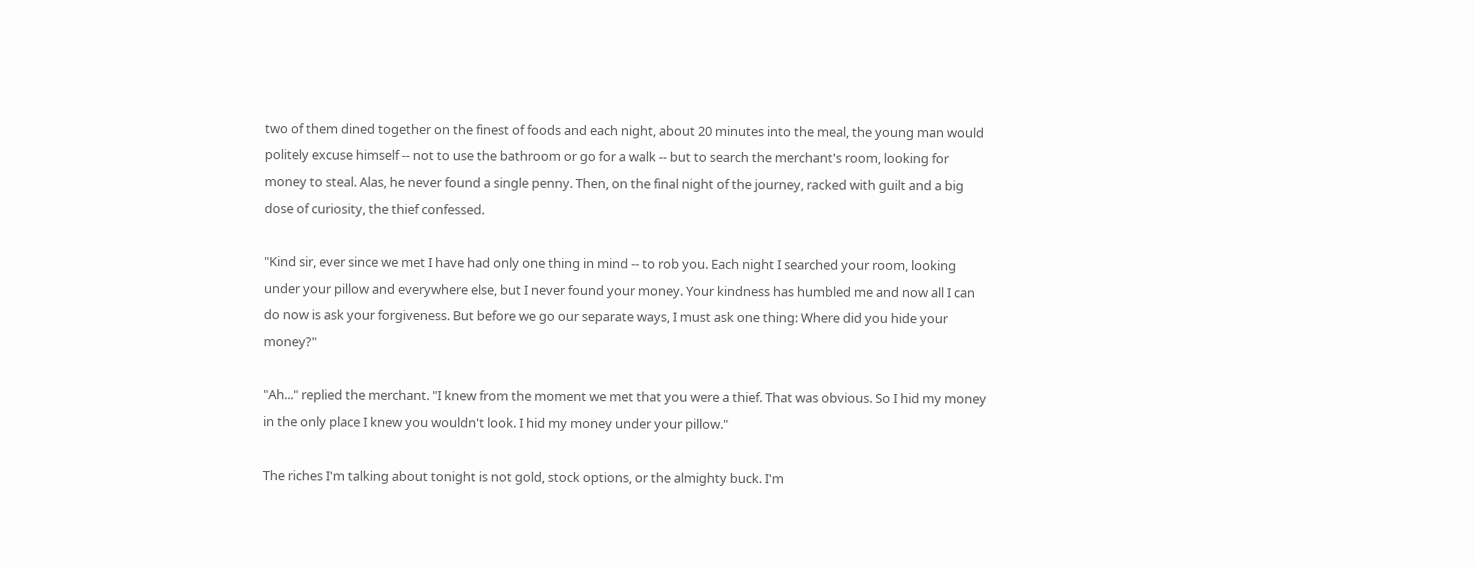two of them dined together on the finest of foods and each night, about 20 minutes into the meal, the young man would politely excuse himself -- not to use the bathroom or go for a walk -- but to search the merchant's room, looking for money to steal. Alas, he never found a single penny. Then, on the final night of the journey, racked with guilt and a big dose of curiosity, the thief confessed.

"Kind sir, ever since we met I have had only one thing in mind -- to rob you. Each night I searched your room, looking under your pillow and everywhere else, but I never found your money. Your kindness has humbled me and now all I can do now is ask your forgiveness. But before we go our separate ways, I must ask one thing: Where did you hide your money?"

"Ah..." replied the merchant. "I knew from the moment we met that you were a thief. That was obvious. So I hid my money in the only place I knew you wouldn't look. I hid my money under your pillow."

The riches I'm talking about tonight is not gold, stock options, or the almighty buck. I'm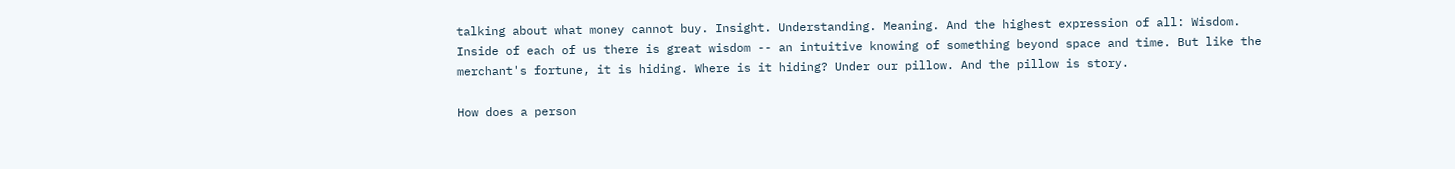talking about what money cannot buy. Insight. Understanding. Meaning. And the highest expression of all: Wisdom. Inside of each of us there is great wisdom -- an intuitive knowing of something beyond space and time. But like the merchant's fortune, it is hiding. Where is it hiding? Under our pillow. And the pillow is story.

How does a person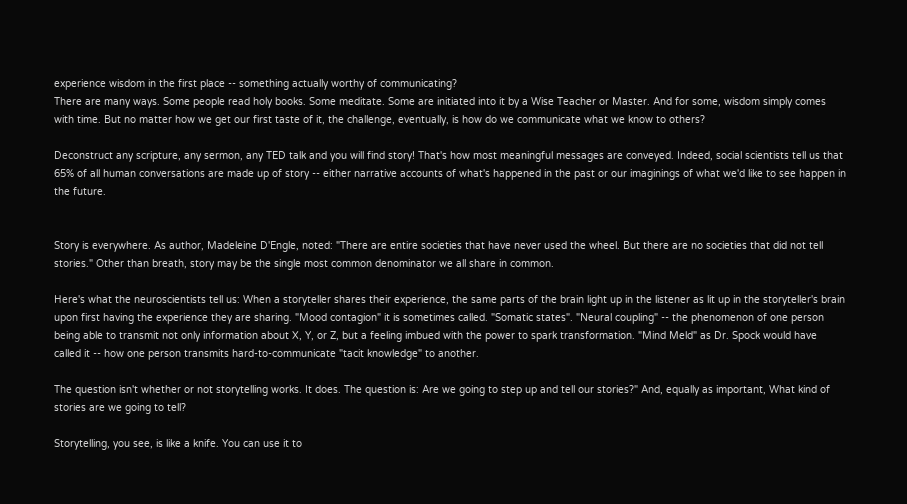experience wisdom in the first place -- something actually worthy of communicating?
There are many ways. Some people read holy books. Some meditate. Some are initiated into it by a Wise Teacher or Master. And for some, wisdom simply comes with time. But no matter how we get our first taste of it, the challenge, eventually, is how do we communicate what we know to others?

Deconstruct any scripture, any sermon, any TED talk and you will find story! That's how most meaningful messages are conveyed. Indeed, social scientists tell us that 65% of all human conversations are made up of story -- either narrative accounts of what's happened in the past or our imaginings of what we'd like to see happen in the future.


Story is everywhere. As author, Madeleine D'Engle, noted: "There are entire societies that have never used the wheel. But there are no societies that did not tell stories." Other than breath, story may be the single most common denominator we all share in common.

Here's what the neuroscientists tell us: When a storyteller shares their experience, the same parts of the brain light up in the listener as lit up in the storyteller's brain upon first having the experience they are sharing. "Mood contagion" it is sometimes called. "Somatic states". "Neural coupling" -- the phenomenon of one person being able to transmit not only information about X, Y, or Z, but a feeling imbued with the power to spark transformation. "Mind Meld" as Dr. Spock would have called it -- how one person transmits hard-to-communicate "tacit knowledge" to another.

The question isn't whether or not storytelling works. It does. The question is: Are we going to step up and tell our stories?" And, equally as important, What kind of stories are we going to tell?

Storytelling, you see, is like a knife. You can use it to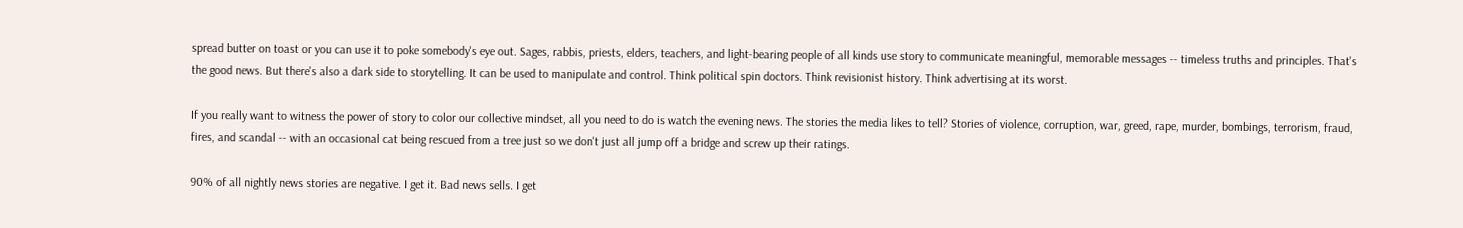spread butter on toast or you can use it to poke somebody's eye out. Sages, rabbis, priests, elders, teachers, and light-bearing people of all kinds use story to communicate meaningful, memorable messages -- timeless truths and principles. That's the good news. But there's also a dark side to storytelling. It can be used to manipulate and control. Think political spin doctors. Think revisionist history. Think advertising at its worst.

If you really want to witness the power of story to color our collective mindset, all you need to do is watch the evening news. The stories the media likes to tell? Stories of violence, corruption, war, greed, rape, murder, bombings, terrorism, fraud, fires, and scandal -- with an occasional cat being rescued from a tree just so we don't just all jump off a bridge and screw up their ratings.

90% of all nightly news stories are negative. I get it. Bad news sells. I get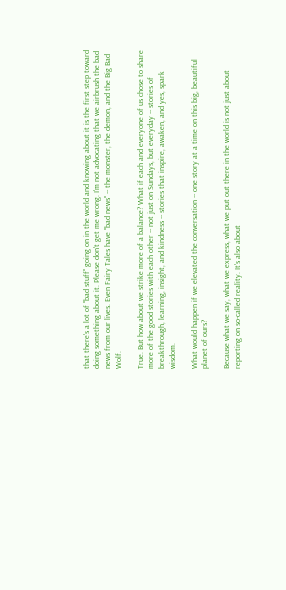that there's a lot of "bad stuff" going on in the world and knowing about it is the first step toward doing something about it. Please don't get me wrong. I'm not advocating that we airbrush the bad news from our lives. Even Fairy Tales have "bad news" -- the monster, the demon, and the Big Bad Wolf.

True. But how about we strike more of a balance? What if each and everyone of us chose to share more of the good stories with each other -- not just on Sundays, but everyday -- stories of breakthrough, learning, insight, and kindness -- stories that inspire, awaken, and yes, spark wisdom.

What would happen if we elevated the conversation -- one story at a time on this big, beautiful planet of ours?

Because what we say, what we express, what we put out there in the world is not just about reporting on so-called reality. It's also about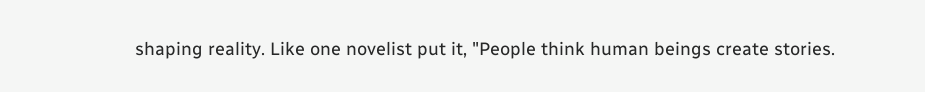shaping reality. Like one novelist put it, "People think human beings create stories.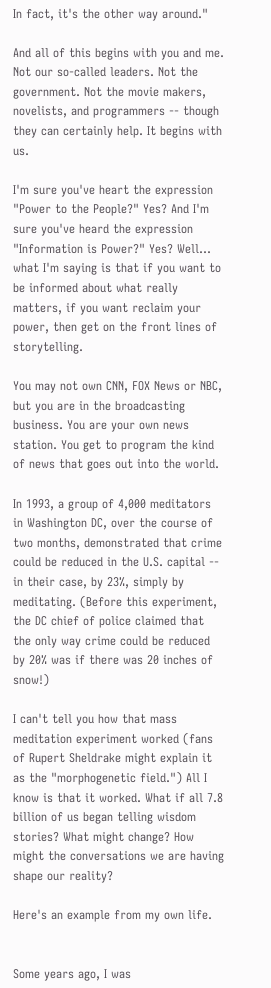In fact, it's the other way around."

And all of this begins with you and me. Not our so-called leaders. Not the government. Not the movie makers, novelists, and programmers -- though they can certainly help. It begins with us.

I'm sure you've heart the expression "Power to the People?" Yes? And I'm sure you've heard the expression "Information is Power?" Yes? Well... what I'm saying is that if you want to be informed about what really matters, if you want reclaim your power, then get on the front lines of storytelling.

You may not own CNN, FOX News or NBC, but you are in the broadcasting business. You are your own news station. You get to program the kind of news that goes out into the world.

In 1993, a group of 4,000 meditators in Washington DC, over the course of two months, demonstrated that crime could be reduced in the U.S. capital -- in their case, by 23%, simply by meditating. (Before this experiment, the DC chief of police claimed that the only way crime could be reduced by 20% was if there was 20 inches of snow!)

I can't tell you how that mass meditation experiment worked (fans of Rupert Sheldrake might explain it as the "morphogenetic field.") All I know is that it worked. What if all 7.8 billion of us began telling wisdom stories? What might change? How might the conversations we are having shape our reality?

Here's an example from my own life.


Some years ago, I was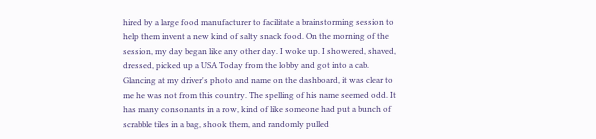hired by a large food manufacturer to facilitate a brainstorming session to help them invent a new kind of salty snack food. On the morning of the session, my day began like any other day. I woke up. I showered, shaved, dressed, picked up a USA Today from the lobby and got into a cab. Glancing at my driver's photo and name on the dashboard, it was clear to me he was not from this country. The spelling of his name seemed odd. It has many consonants in a row, kind of like someone had put a bunch of scrabble tiles in a bag, shook them, and randomly pulled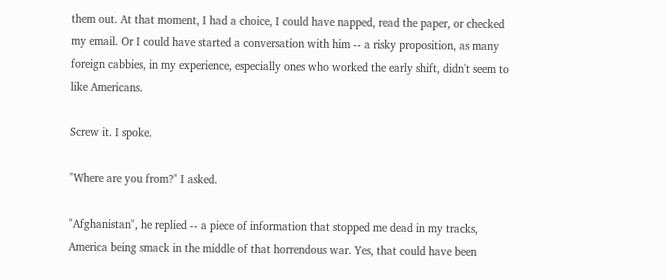them out. At that moment, I had a choice, I could have napped, read the paper, or checked my email. Or I could have started a conversation with him -- a risky proposition, as many foreign cabbies, in my experience, especially ones who worked the early shift, didn't seem to like Americans.

Screw it. I spoke.

"Where are you from?" I asked.

"Afghanistan", he replied -- a piece of information that stopped me dead in my tracks, America being smack in the middle of that horrendous war. Yes, that could have been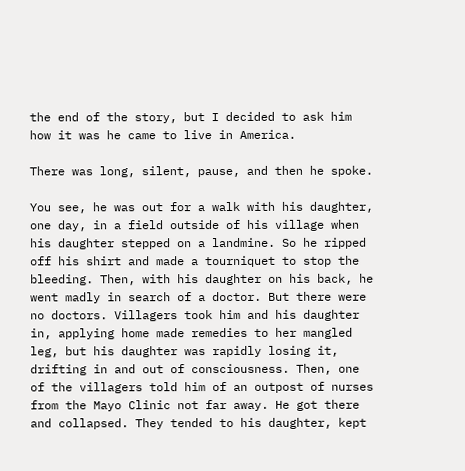the end of the story, but I decided to ask him how it was he came to live in America.

There was long, silent, pause, and then he spoke.

You see, he was out for a walk with his daughter, one day, in a field outside of his village when his daughter stepped on a landmine. So he ripped off his shirt and made a tourniquet to stop the bleeding. Then, with his daughter on his back, he went madly in search of a doctor. But there were no doctors. Villagers took him and his daughter in, applying home made remedies to her mangled leg, but his daughter was rapidly losing it, drifting in and out of consciousness. Then, one of the villagers told him of an outpost of nurses from the Mayo Clinic not far away. He got there and collapsed. They tended to his daughter, kept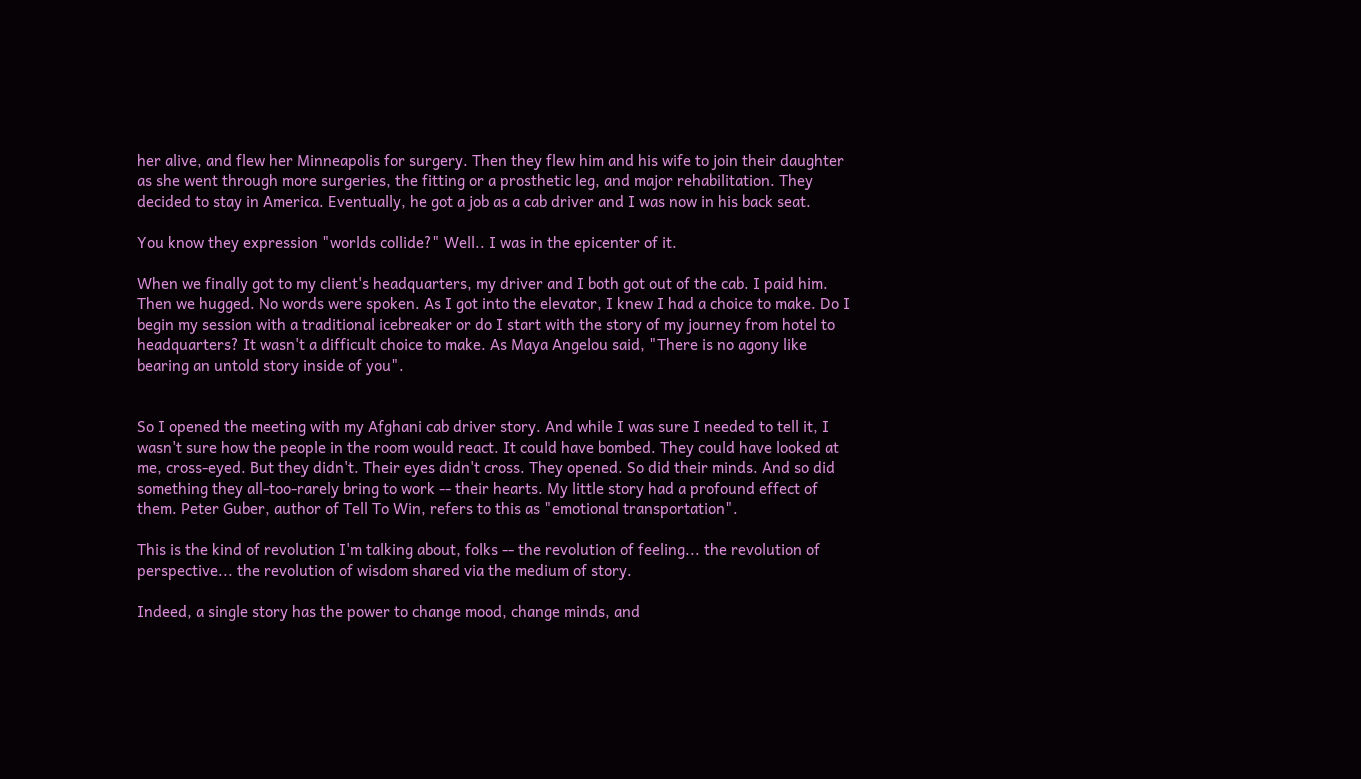her alive, and flew her Minneapolis for surgery. Then they flew him and his wife to join their daughter as she went through more surgeries, the fitting or a prosthetic leg, and major rehabilitation. They decided to stay in America. Eventually, he got a job as a cab driver and I was now in his back seat.

You know they expression "worlds collide?" Well.. I was in the epicenter of it.

When we finally got to my client's headquarters, my driver and I both got out of the cab. I paid him. Then we hugged. No words were spoken. As I got into the elevator, I knew I had a choice to make. Do I begin my session with a traditional icebreaker or do I start with the story of my journey from hotel to headquarters? It wasn't a difficult choice to make. As Maya Angelou said, "There is no agony like bearing an untold story inside of you".


So I opened the meeting with my Afghani cab driver story. And while I was sure I needed to tell it, I wasn't sure how the people in the room would react. It could have bombed. They could have looked at me, cross-eyed. But they didn't. Their eyes didn't cross. They opened. So did their minds. And so did something they all-too-rarely bring to work -- their hearts. My little story had a profound effect of them. Peter Guber, author of Tell To Win, refers to this as "emotional transportation".

This is the kind of revolution I'm talking about, folks -- the revolution of feeling... the revolution of perspective... the revolution of wisdom shared via the medium of story.

Indeed, a single story has the power to change mood, change minds, and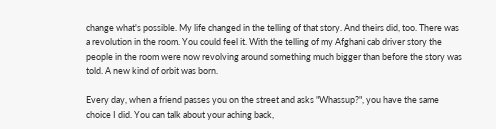change what's possible. My life changed in the telling of that story. And theirs did, too. There was a revolution in the room. You could feel it. With the telling of my Afghani cab driver story the people in the room were now revolving around something much bigger than before the story was told. A new kind of orbit was born.

Every day, when a friend passes you on the street and asks "Whassup?", you have the same choice I did. You can talk about your aching back,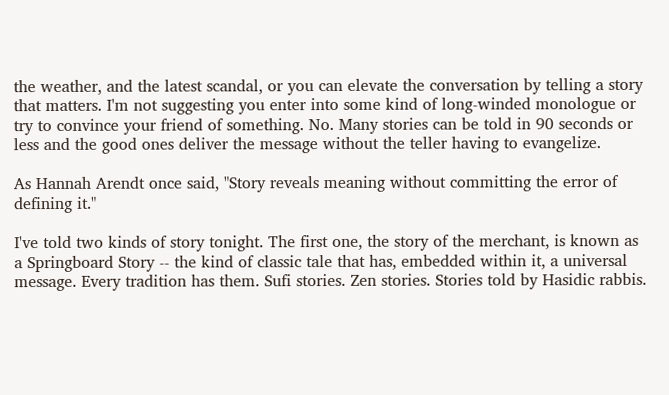the weather, and the latest scandal, or you can elevate the conversation by telling a story that matters. I'm not suggesting you enter into some kind of long-winded monologue or try to convince your friend of something. No. Many stories can be told in 90 seconds or less and the good ones deliver the message without the teller having to evangelize.

As Hannah Arendt once said, "Story reveals meaning without committing the error of defining it."

I've told two kinds of story tonight. The first one, the story of the merchant, is known as a Springboard Story -- the kind of classic tale that has, embedded within it, a universal message. Every tradition has them. Sufi stories. Zen stories. Stories told by Hasidic rabbis.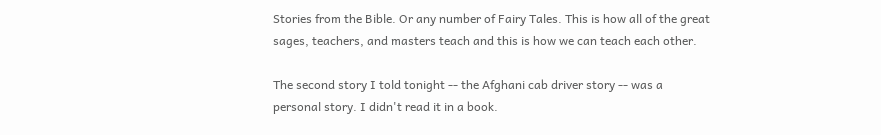Stories from the Bible. Or any number of Fairy Tales. This is how all of the great sages, teachers, and masters teach and this is how we can teach each other.

The second story I told tonight -- the Afghani cab driver story -- was a personal story. I didn't read it in a book.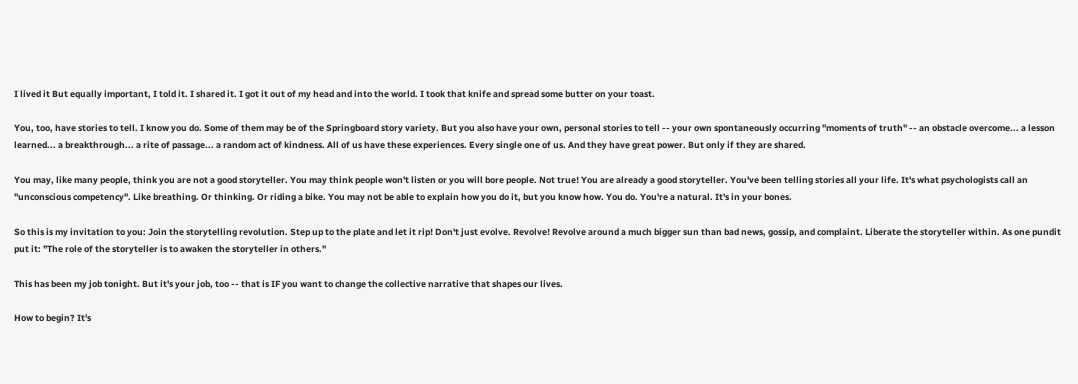I lived it But equally important, I told it. I shared it. I got it out of my head and into the world. I took that knife and spread some butter on your toast.

You, too, have stories to tell. I know you do. Some of them may be of the Springboard story variety. But you also have your own, personal stories to tell -- your own spontaneously occurring "moments of truth" -- an obstacle overcome... a lesson learned... a breakthrough... a rite of passage... a random act of kindness. All of us have these experiences. Every single one of us. And they have great power. But only if they are shared.

You may, like many people, think you are not a good storyteller. You may think people won't listen or you will bore people. Not true! You are already a good storyteller. You've been telling stories all your life. It's what psychologists call an "unconscious competency". Like breathing. Or thinking. Or riding a bike. You may not be able to explain how you do it, but you know how. You do. You're a natural. It's in your bones.

So this is my invitation to you: Join the storytelling revolution. Step up to the plate and let it rip! Don't just evolve. Revolve! Revolve around a much bigger sun than bad news, gossip, and complaint. Liberate the storyteller within. As one pundit put it: "The role of the storyteller is to awaken the storyteller in others."

This has been my job tonight. But it's your job, too -- that is IF you want to change the collective narrative that shapes our lives.

How to begin? It's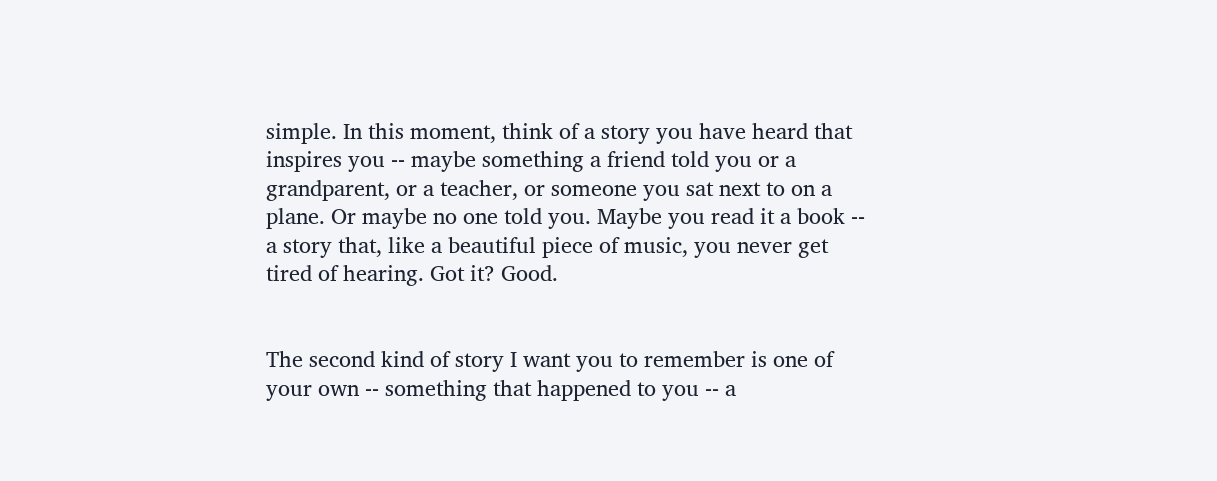simple. In this moment, think of a story you have heard that inspires you -- maybe something a friend told you or a grandparent, or a teacher, or someone you sat next to on a plane. Or maybe no one told you. Maybe you read it a book -- a story that, like a beautiful piece of music, you never get tired of hearing. Got it? Good.


The second kind of story I want you to remember is one of your own -- something that happened to you -- a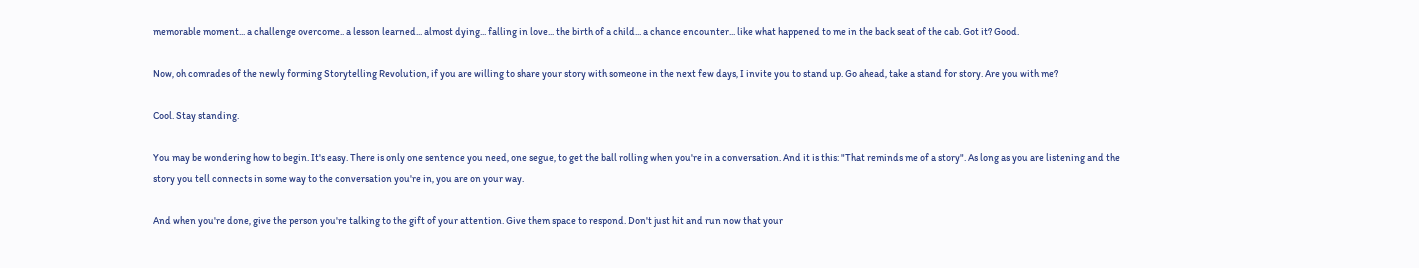memorable moment... a challenge overcome.. a lesson learned... almost dying... falling in love... the birth of a child... a chance encounter... like what happened to me in the back seat of the cab. Got it? Good.

Now, oh comrades of the newly forming Storytelling Revolution, if you are willing to share your story with someone in the next few days, I invite you to stand up. Go ahead, take a stand for story. Are you with me?

Cool. Stay standing.

You may be wondering how to begin. It's easy. There is only one sentence you need, one segue, to get the ball rolling when you're in a conversation. And it is this: "That reminds me of a story". As long as you are listening and the story you tell connects in some way to the conversation you're in, you are on your way.

And when you're done, give the person you're talking to the gift of your attention. Give them space to respond. Don't just hit and run now that your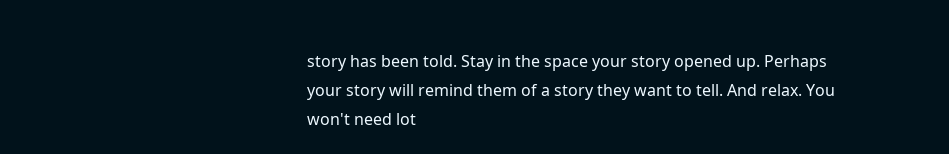story has been told. Stay in the space your story opened up. Perhaps your story will remind them of a story they want to tell. And relax. You won't need lot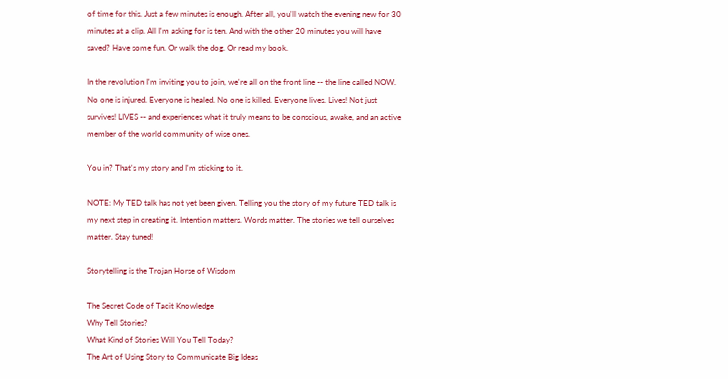of time for this. Just a few minutes is enough. After all, you'll watch the evening new for 30 minutes at a clip. All I'm asking for is ten. And with the other 20 minutes you will have saved? Have some fun. Or walk the dog. Or read my book.

In the revolution I'm inviting you to join, we're all on the front line -- the line called NOW. No one is injured. Everyone is healed. No one is killed. Everyone lives. Lives! Not just survives! LIVES -- and experiences what it truly means to be conscious, awake, and an active member of the world community of wise ones.

You in? That's my story and I'm sticking to it.

NOTE: My TED talk has not yet been given. Telling you the story of my future TED talk is my next step in creating it. Intention matters. Words matter. The stories we tell ourselves matter. Stay tuned!

Storytelling is the Trojan Horse of Wisdom

The Secret Code of Tacit Knowledge
Why Tell Stories?
What Kind of Stories Will You Tell Today?
The Art of Using Story to Communicate Big Ideas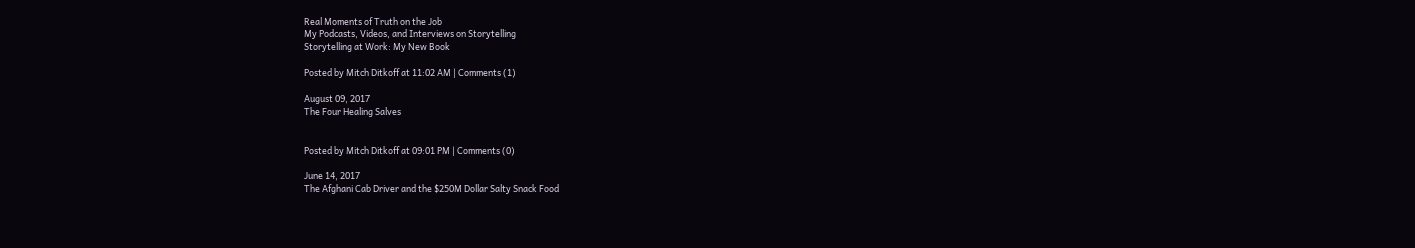Real Moments of Truth on the Job
My Podcasts, Videos, and Interviews on Storytelling
Storytelling at Work: My New Book

Posted by Mitch Ditkoff at 11:02 AM | Comments (1)

August 09, 2017
The Four Healing Salves


Posted by Mitch Ditkoff at 09:01 PM | Comments (0)

June 14, 2017
The Afghani Cab Driver and the $250M Dollar Salty Snack Food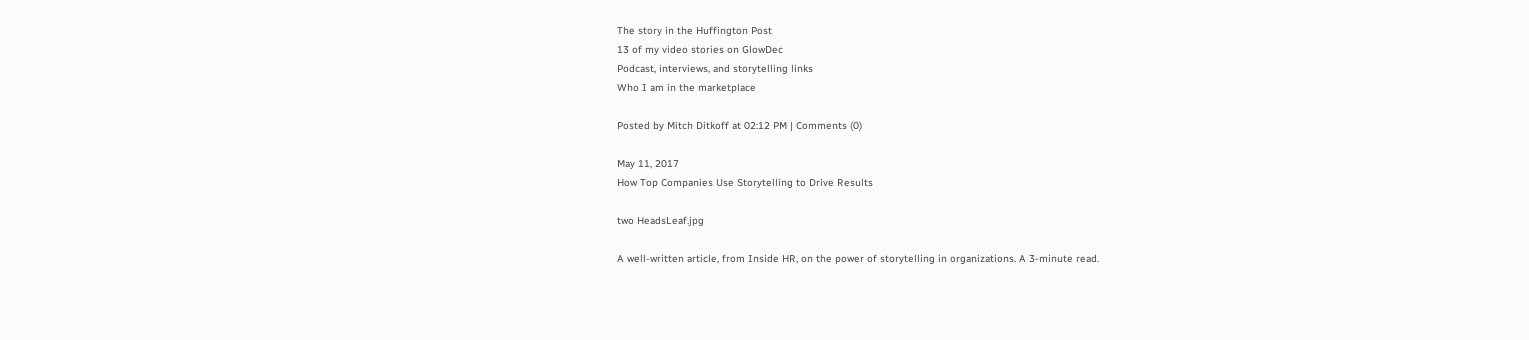The story in the Huffington Post
13 of my video stories on GlowDec
Podcast, interviews, and storytelling links
Who I am in the marketplace

Posted by Mitch Ditkoff at 02:12 PM | Comments (0)

May 11, 2017
How Top Companies Use Storytelling to Drive Results

two HeadsLeaf.jpg

A well-written article, from Inside HR, on the power of storytelling in organizations. A 3-minute read.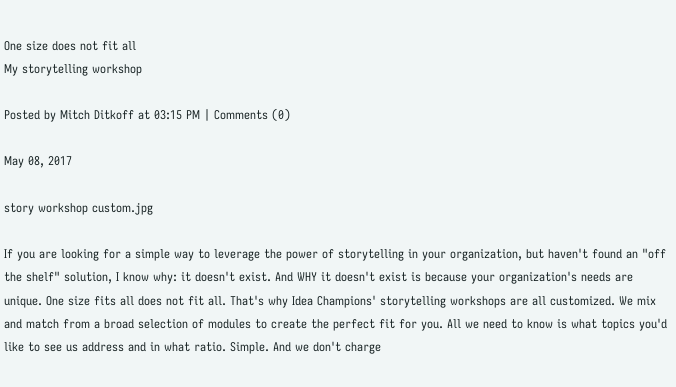One size does not fit all
My storytelling workshop

Posted by Mitch Ditkoff at 03:15 PM | Comments (0)

May 08, 2017

story workshop custom.jpg

If you are looking for a simple way to leverage the power of storytelling in your organization, but haven't found an "off the shelf" solution, I know why: it doesn't exist. And WHY it doesn't exist is because your organization's needs are unique. One size fits all does not fit all. That's why Idea Champions' storytelling workshops are all customized. We mix and match from a broad selection of modules to create the perfect fit for you. All we need to know is what topics you'd like to see us address and in what ratio. Simple. And we don't charge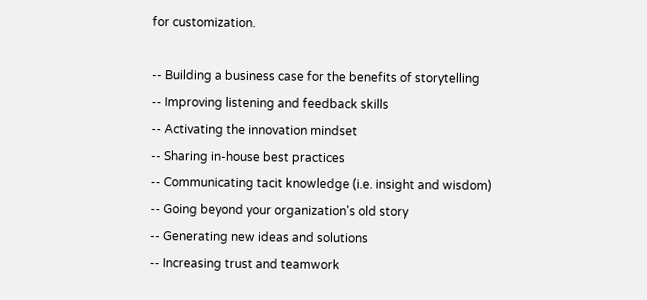for customization.

-- Building a business case for the benefits of storytelling
-- Improving listening and feedback skills
-- Activating the innovation mindset
-- Sharing in-house best practices
-- Communicating tacit knowledge (i.e. insight and wisdom)
-- Going beyond your organization's old story
-- Generating new ideas and solutions
-- Increasing trust and teamwork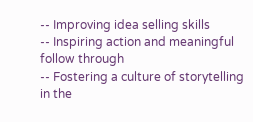-- Improving idea selling skills
-- Inspiring action and meaningful follow through
-- Fostering a culture of storytelling in the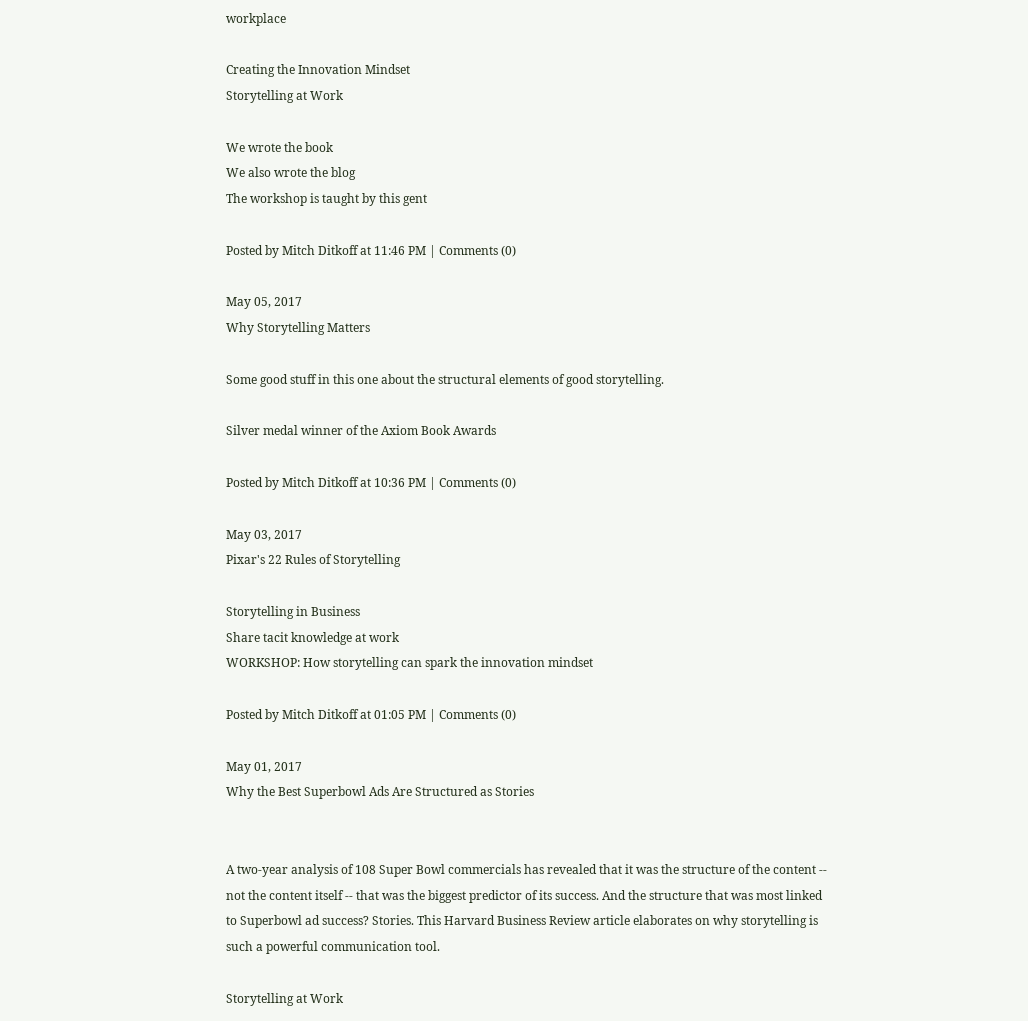workplace

Creating the Innovation Mindset
Storytelling at Work

We wrote the book
We also wrote the blog
The workshop is taught by this gent

Posted by Mitch Ditkoff at 11:46 PM | Comments (0)

May 05, 2017
Why Storytelling Matters

Some good stuff in this one about the structural elements of good storytelling.

Silver medal winner of the Axiom Book Awards

Posted by Mitch Ditkoff at 10:36 PM | Comments (0)

May 03, 2017
Pixar's 22 Rules of Storytelling

Storytelling in Business
Share tacit knowledge at work
WORKSHOP: How storytelling can spark the innovation mindset

Posted by Mitch Ditkoff at 01:05 PM | Comments (0)

May 01, 2017
Why the Best Superbowl Ads Are Structured as Stories


A two-year analysis of 108 Super Bowl commercials has revealed that it was the structure of the content -- not the content itself -- that was the biggest predictor of its success. And the structure that was most linked to Superbowl ad success? Stories. This Harvard Business Review article elaborates on why storytelling is such a powerful communication tool.

Storytelling at Work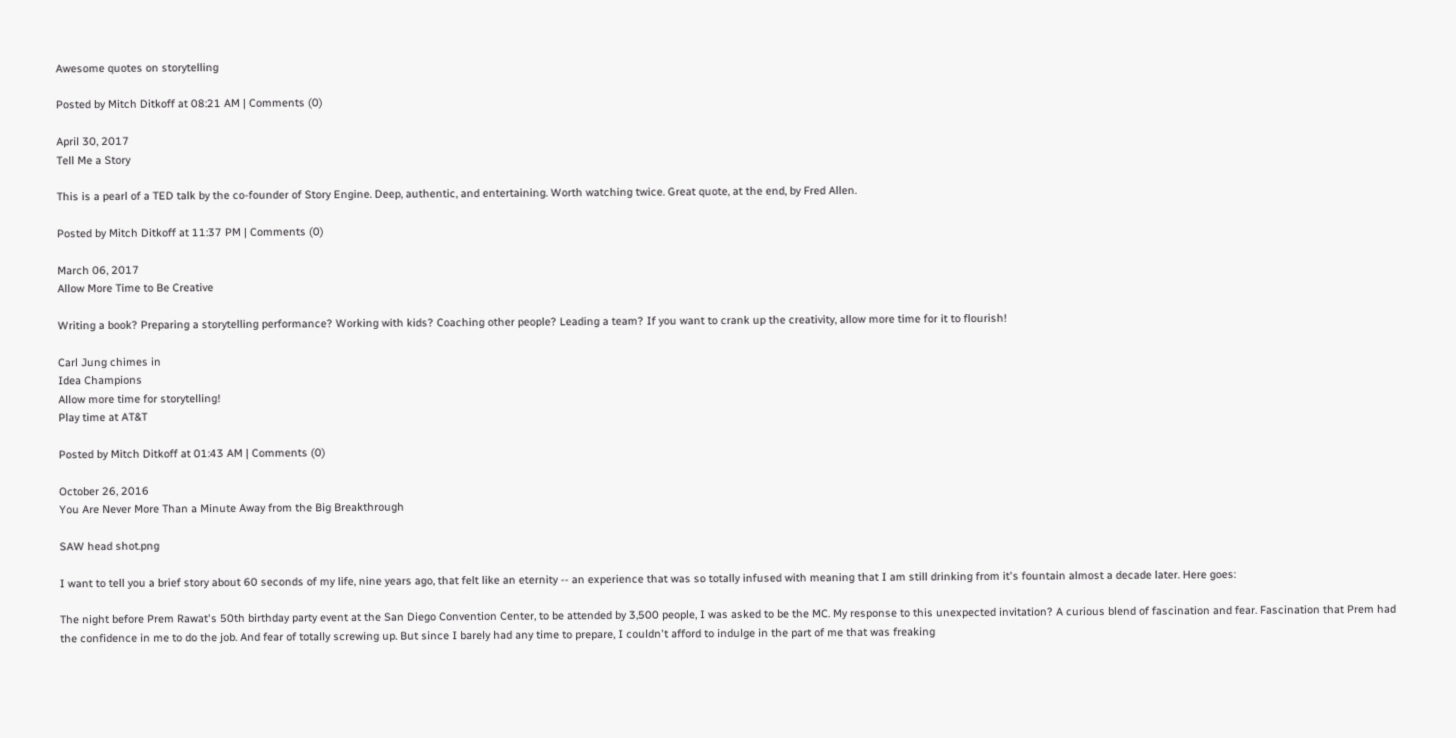Awesome quotes on storytelling

Posted by Mitch Ditkoff at 08:21 AM | Comments (0)

April 30, 2017
Tell Me a Story

This is a pearl of a TED talk by the co-founder of Story Engine. Deep, authentic, and entertaining. Worth watching twice. Great quote, at the end, by Fred Allen.

Posted by Mitch Ditkoff at 11:37 PM | Comments (0)

March 06, 2017
Allow More Time to Be Creative

Writing a book? Preparing a storytelling performance? Working with kids? Coaching other people? Leading a team? If you want to crank up the creativity, allow more time for it to flourish!

Carl Jung chimes in
Idea Champions
Allow more time for storytelling!
Play time at AT&T

Posted by Mitch Ditkoff at 01:43 AM | Comments (0)

October 26, 2016
You Are Never More Than a Minute Away from the Big Breakthrough

SAW head shot.png

I want to tell you a brief story about 60 seconds of my life, nine years ago, that felt like an eternity -- an experience that was so totally infused with meaning that I am still drinking from it's fountain almost a decade later. Here goes:

The night before Prem Rawat's 50th birthday party event at the San Diego Convention Center, to be attended by 3,500 people, I was asked to be the MC. My response to this unexpected invitation? A curious blend of fascination and fear. Fascination that Prem had the confidence in me to do the job. And fear of totally screwing up. But since I barely had any time to prepare, I couldn't afford to indulge in the part of me that was freaking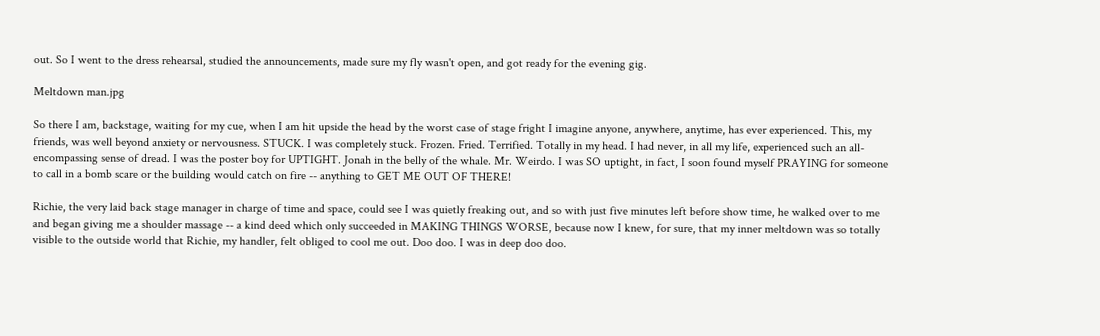out. So I went to the dress rehearsal, studied the announcements, made sure my fly wasn't open, and got ready for the evening gig.

Meltdown man.jpg

So there I am, backstage, waiting for my cue, when I am hit upside the head by the worst case of stage fright I imagine anyone, anywhere, anytime, has ever experienced. This, my friends, was well beyond anxiety or nervousness. STUCK. I was completely stuck. Frozen. Fried. Terrified. Totally in my head. I had never, in all my life, experienced such an all-encompassing sense of dread. I was the poster boy for UPTIGHT. Jonah in the belly of the whale. Mr. Weirdo. I was SO uptight, in fact, I soon found myself PRAYING for someone to call in a bomb scare or the building would catch on fire -- anything to GET ME OUT OF THERE!

Richie, the very laid back stage manager in charge of time and space, could see I was quietly freaking out, and so with just five minutes left before show time, he walked over to me and began giving me a shoulder massage -- a kind deed which only succeeded in MAKING THINGS WORSE, because now I knew, for sure, that my inner meltdown was so totally visible to the outside world that Richie, my handler, felt obliged to cool me out. Doo doo. I was in deep doo doo.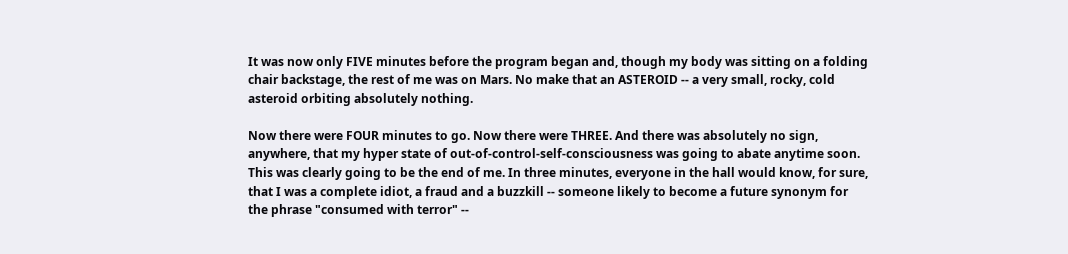It was now only FIVE minutes before the program began and, though my body was sitting on a folding chair backstage, the rest of me was on Mars. No make that an ASTEROID -- a very small, rocky, cold asteroid orbiting absolutely nothing.

Now there were FOUR minutes to go. Now there were THREE. And there was absolutely no sign, anywhere, that my hyper state of out-of-control-self-consciousness was going to abate anytime soon. This was clearly going to be the end of me. In three minutes, everyone in the hall would know, for sure, that I was a complete idiot, a fraud and a buzzkill -- someone likely to become a future synonym for the phrase "consumed with terror" --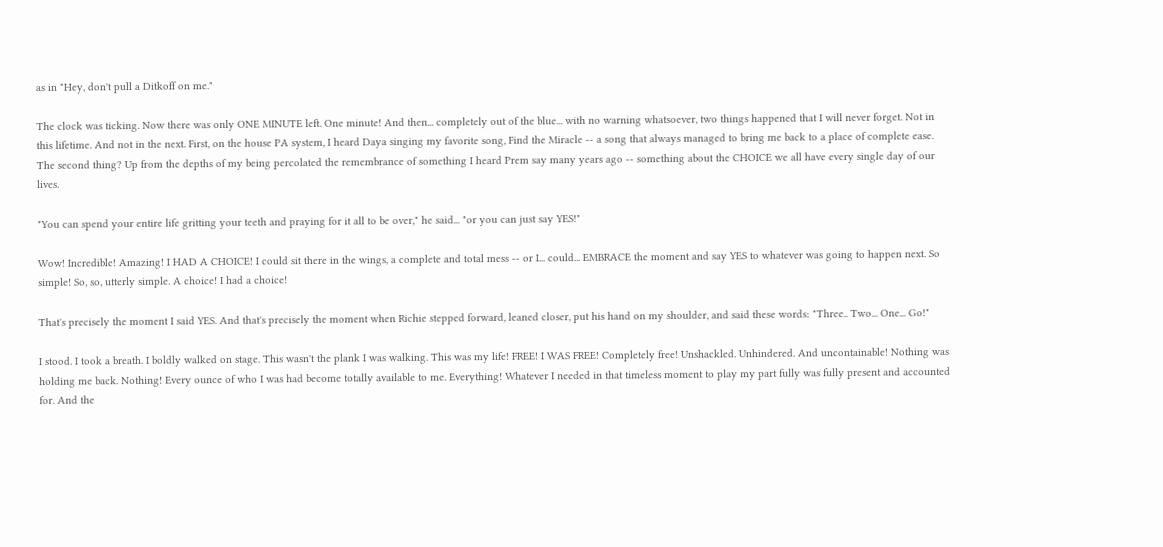as in "Hey, don't pull a Ditkoff on me."

The clock was ticking. Now there was only ONE MINUTE left. One minute! And then... completely out of the blue... with no warning whatsoever, two things happened that I will never forget. Not in this lifetime. And not in the next. First, on the house PA system, I heard Daya singing my favorite song, Find the Miracle -- a song that always managed to bring me back to a place of complete ease. The second thing? Up from the depths of my being percolated the remembrance of something I heard Prem say many years ago -- something about the CHOICE we all have every single day of our lives.

"You can spend your entire life gritting your teeth and praying for it all to be over," he said... "or you can just say YES!"

Wow! Incredible! Amazing! I HAD A CHOICE! I could sit there in the wings, a complete and total mess -- or I... could... EMBRACE the moment and say YES to whatever was going to happen next. So simple! So, so, utterly simple. A choice! I had a choice!

That's precisely the moment I said YES. And that's precisely the moment when Richie stepped forward, leaned closer, put his hand on my shoulder, and said these words: "Three.. Two... One... Go!"

I stood. I took a breath. I boldly walked on stage. This wasn't the plank I was walking. This was my life! FREE! I WAS FREE! Completely free! Unshackled. Unhindered. And uncontainable! Nothing was holding me back. Nothing! Every ounce of who I was had become totally available to me. Everything! Whatever I needed in that timeless moment to play my part fully was fully present and accounted for. And the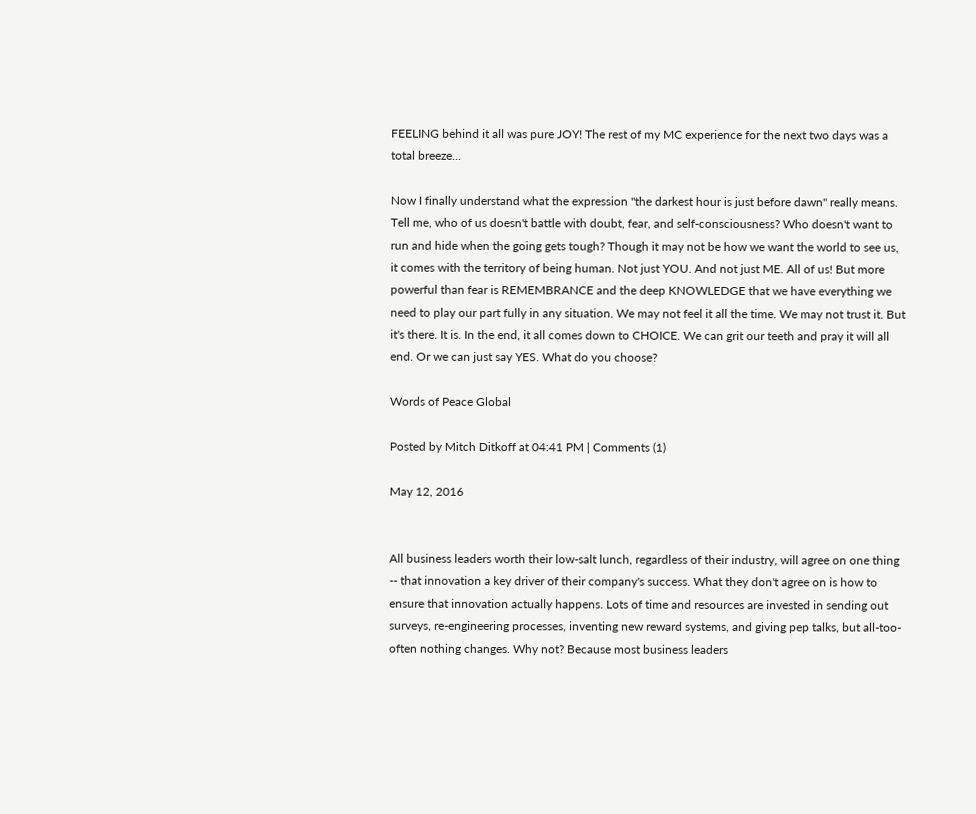FEELING behind it all was pure JOY! The rest of my MC experience for the next two days was a total breeze...

Now I finally understand what the expression "the darkest hour is just before dawn" really means. Tell me, who of us doesn't battle with doubt, fear, and self-consciousness? Who doesn't want to run and hide when the going gets tough? Though it may not be how we want the world to see us, it comes with the territory of being human. Not just YOU. And not just ME. All of us! But more powerful than fear is REMEMBRANCE and the deep KNOWLEDGE that we have everything we need to play our part fully in any situation. We may not feel it all the time. We may not trust it. But it's there. It is. In the end, it all comes down to CHOICE. We can grit our teeth and pray it will all end. Or we can just say YES. What do you choose?

Words of Peace Global

Posted by Mitch Ditkoff at 04:41 PM | Comments (1)

May 12, 2016


All business leaders worth their low-salt lunch, regardless of their industry, will agree on one thing -- that innovation a key driver of their company's success. What they don't agree on is how to ensure that innovation actually happens. Lots of time and resources are invested in sending out surveys, re-engineering processes, inventing new reward systems, and giving pep talks, but all-too-often nothing changes. Why not? Because most business leaders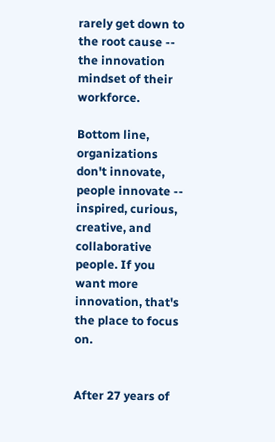rarely get down to the root cause -- the innovation mindset of their workforce.

Bottom line, organizations don't innovate, people innovate -- inspired, curious, creative, and collaborative people. If you want more innovation, that's the place to focus on.


After 27 years of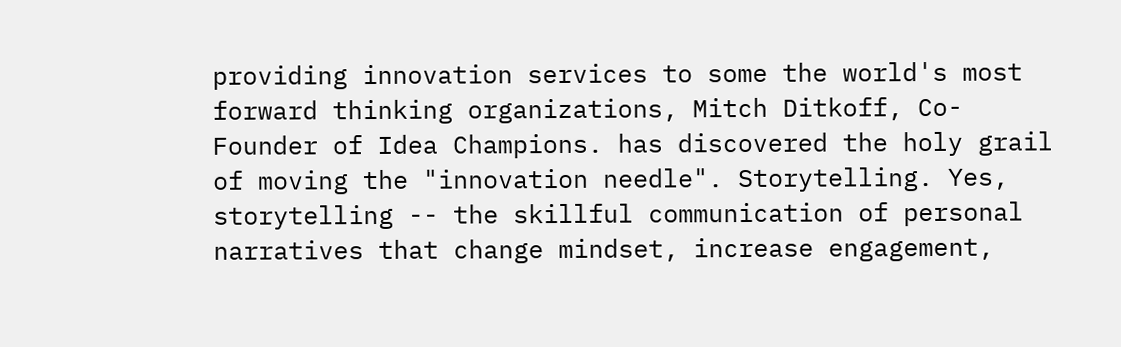providing innovation services to some the world's most forward thinking organizations, Mitch Ditkoff, Co-Founder of Idea Champions. has discovered the holy grail of moving the "innovation needle". Storytelling. Yes, storytelling -- the skillful communication of personal narratives that change mindset, increase engagement,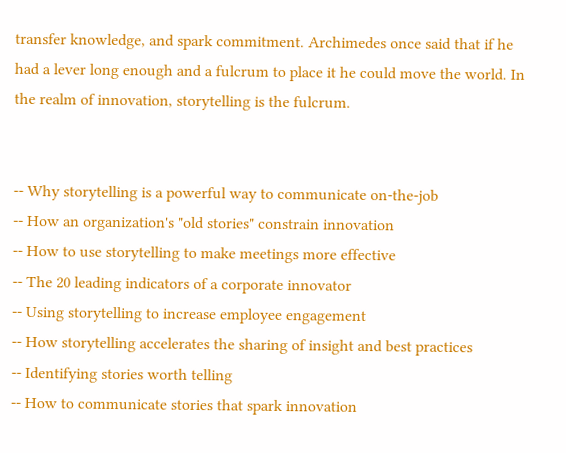transfer knowledge, and spark commitment. Archimedes once said that if he had a lever long enough and a fulcrum to place it he could move the world. In the realm of innovation, storytelling is the fulcrum.


-- Why storytelling is a powerful way to communicate on-the-job
-- How an organization's "old stories" constrain innovation
-- How to use storytelling to make meetings more effective
-- The 20 leading indicators of a corporate innovator
-- Using storytelling to increase employee engagement
-- How storytelling accelerates the sharing of insight and best practices
-- Identifying stories worth telling
-- How to communicate stories that spark innovation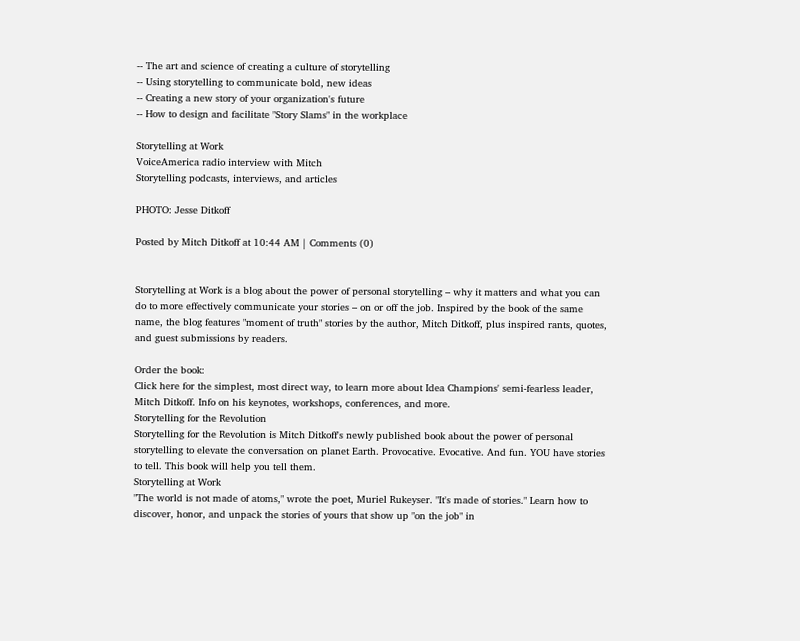-- The art and science of creating a culture of storytelling
-- Using storytelling to communicate bold, new ideas
-- Creating a new story of your organization's future
-- How to design and facilitate "Story Slams" in the workplace

Storytelling at Work
VoiceAmerica radio interview with Mitch
Storytelling podcasts, interviews, and articles

PHOTO: Jesse Ditkoff

Posted by Mitch Ditkoff at 10:44 AM | Comments (0)


Storytelling at Work is a blog about the power of personal storytelling – why it matters and what you can do to more effectively communicate your stories – on or off the job. Inspired by the book of the same name, the blog features "moment of truth" stories by the author, Mitch Ditkoff, plus inspired rants, quotes, and guest submissions by readers.

Order the book:
Click here for the simplest, most direct way, to learn more about Idea Champions' semi-fearless leader, Mitch Ditkoff. Info on his keynotes, workshops, conferences, and more.
Storytelling for the Revolution
Storytelling for the Revolution is Mitch Ditkoff's newly published book about the power of personal storytelling to elevate the conversation on planet Earth. Provocative. Evocative. And fun. YOU have stories to tell. This book will help you tell them.
Storytelling at Work
"The world is not made of atoms," wrote the poet, Muriel Rukeyser. "It's made of stories." Learn how to discover, honor, and unpack the stories of yours that show up "on the job" in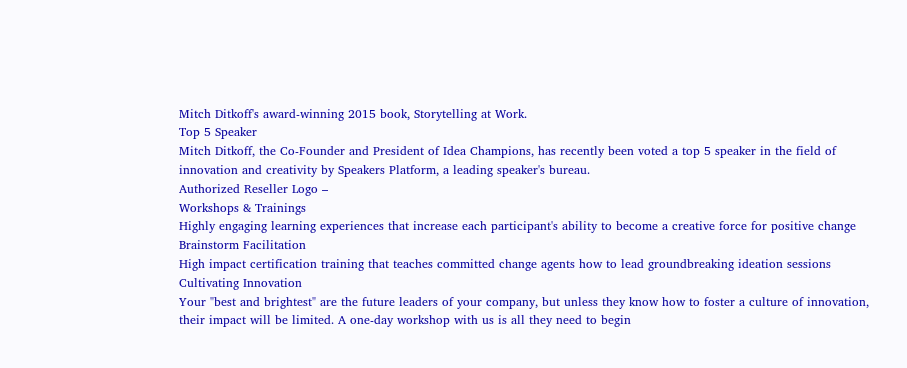Mitch Ditkoff's award-winning 2015 book, Storytelling at Work.
Top 5 Speaker
Mitch Ditkoff, the Co-Founder and President of Idea Champions, has recently been voted a top 5 speaker in the field of innovation and creativity by Speakers Platform, a leading speaker's bureau.
Authorized Reseller Logo –
Workshops & Trainings
Highly engaging learning experiences that increase each participant's ability to become a creative force for positive change
Brainstorm Facilitation
High impact certification training that teaches committed change agents how to lead groundbreaking ideation sessions
Cultivating Innovation
Your "best and brightest" are the future leaders of your company, but unless they know how to foster a culture of innovation, their impact will be limited. A one-day workshop with us is all they need to begin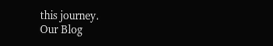this journey.
Our Blog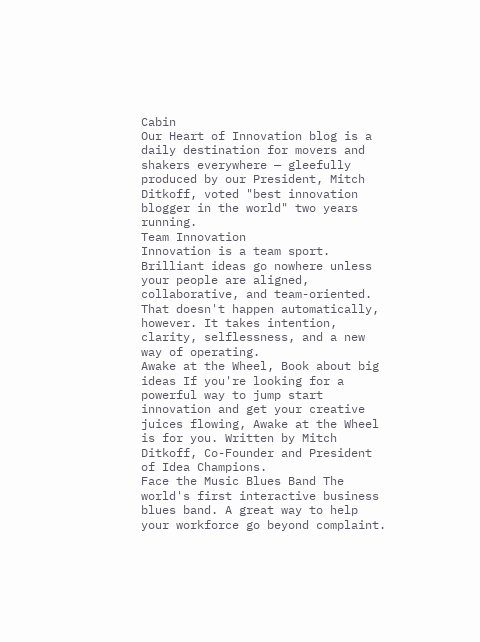Cabin
Our Heart of Innovation blog is a daily destination for movers and shakers everywhere — gleefully produced by our President, Mitch Ditkoff, voted "best innovation blogger in the world" two years running.
Team Innovation
Innovation is a team sport. Brilliant ideas go nowhere unless your people are aligned, collaborative, and team-oriented. That doesn't happen automatically, however. It takes intention, clarity, selflessness, and a new way of operating.
Awake at the Wheel, Book about big ideas If you're looking for a powerful way to jump start innovation and get your creative juices flowing, Awake at the Wheel is for you. Written by Mitch Ditkoff, Co-Founder and President of Idea Champions.
Face the Music Blues Band The world's first interactive business blues band. A great way to help your workforce go beyond complaint.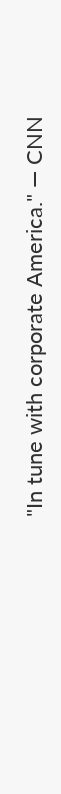"In tune with corporate America." — CNN